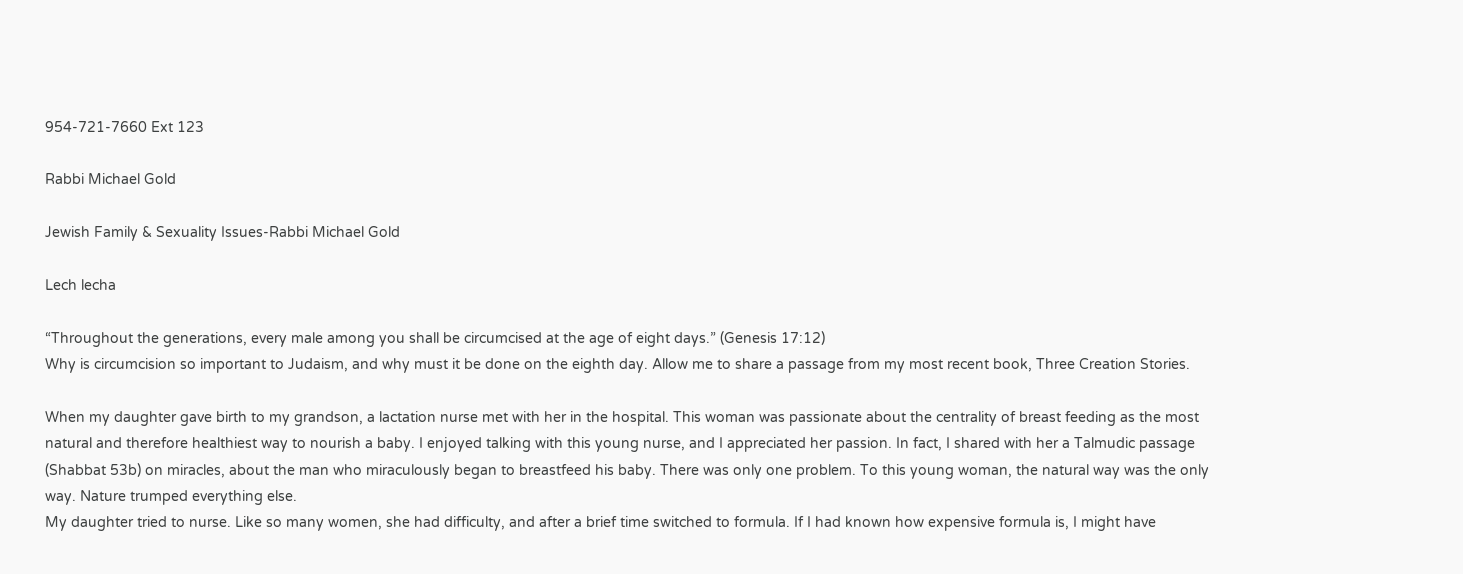954-721-7660 Ext 123

Rabbi Michael Gold

Jewish Family & Sexuality Issues-Rabbi Michael Gold

Lech lecha

“Throughout the generations, every male among you shall be circumcised at the age of eight days.” (Genesis 17:12)
Why is circumcision so important to Judaism, and why must it be done on the eighth day. Allow me to share a passage from my most recent book, Three Creation Stories.

When my daughter gave birth to my grandson, a lactation nurse met with her in the hospital. This woman was passionate about the centrality of breast feeding as the most natural and therefore healthiest way to nourish a baby. I enjoyed talking with this young nurse, and I appreciated her passion. In fact, I shared with her a Talmudic passage (Shabbat 53b) on miracles, about the man who miraculously began to breastfeed his baby. There was only one problem. To this young woman, the natural way was the only way. Nature trumped everything else.
My daughter tried to nurse. Like so many women, she had difficulty, and after a brief time switched to formula. If I had known how expensive formula is, I might have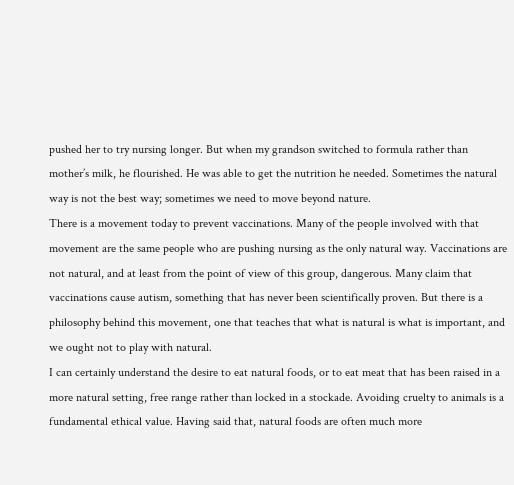pushed her to try nursing longer. But when my grandson switched to formula rather than mother’s milk, he flourished. He was able to get the nutrition he needed. Sometimes the natural way is not the best way; sometimes we need to move beyond nature.
There is a movement today to prevent vaccinations. Many of the people involved with that movement are the same people who are pushing nursing as the only natural way. Vaccinations are not natural, and at least from the point of view of this group, dangerous. Many claim that vaccinations cause autism, something that has never been scientifically proven. But there is a philosophy behind this movement, one that teaches that what is natural is what is important, and we ought not to play with natural.
I can certainly understand the desire to eat natural foods, or to eat meat that has been raised in a more natural setting, free range rather than locked in a stockade. Avoiding cruelty to animals is a fundamental ethical value. Having said that, natural foods are often much more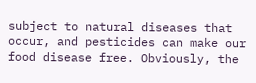subject to natural diseases that occur, and pesticides can make our food disease free. Obviously, the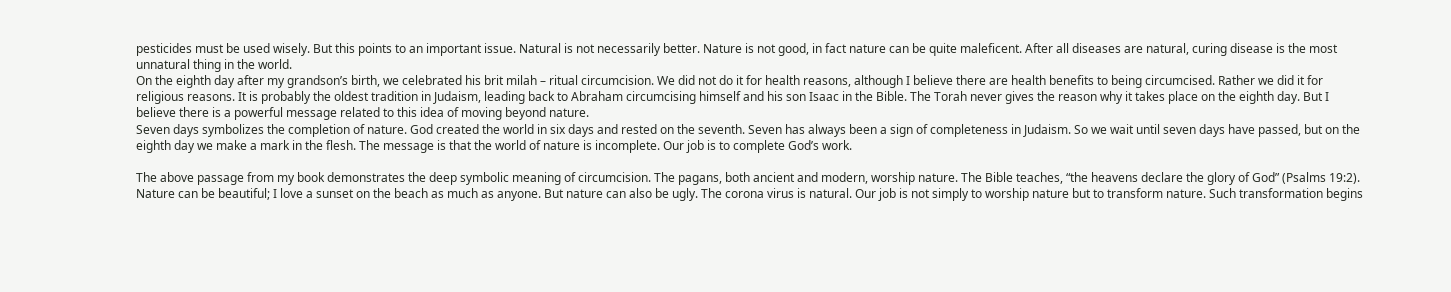pesticides must be used wisely. But this points to an important issue. Natural is not necessarily better. Nature is not good, in fact nature can be quite maleficent. After all diseases are natural, curing disease is the most unnatural thing in the world.
On the eighth day after my grandson’s birth, we celebrated his brit milah – ritual circumcision. We did not do it for health reasons, although I believe there are health benefits to being circumcised. Rather we did it for religious reasons. It is probably the oldest tradition in Judaism, leading back to Abraham circumcising himself and his son Isaac in the Bible. The Torah never gives the reason why it takes place on the eighth day. But I believe there is a powerful message related to this idea of moving beyond nature.
Seven days symbolizes the completion of nature. God created the world in six days and rested on the seventh. Seven has always been a sign of completeness in Judaism. So we wait until seven days have passed, but on the eighth day we make a mark in the flesh. The message is that the world of nature is incomplete. Our job is to complete God’s work.

The above passage from my book demonstrates the deep symbolic meaning of circumcision. The pagans, both ancient and modern, worship nature. The Bible teaches, “the heavens declare the glory of God” (Psalms 19:2). Nature can be beautiful; I love a sunset on the beach as much as anyone. But nature can also be ugly. The corona virus is natural. Our job is not simply to worship nature but to transform nature. Such transformation begins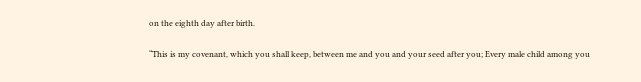on the eighth day after birth.

“This is my covenant, which you shall keep, between me and you and your seed after you; Every male child among you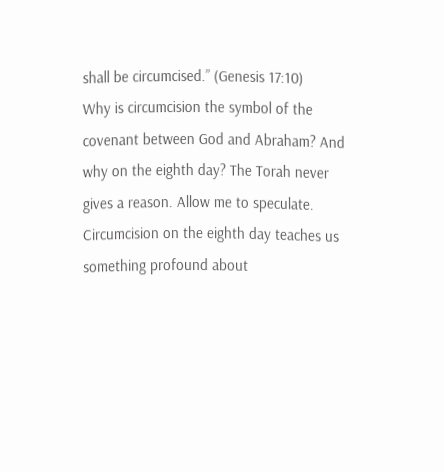shall be circumcised.” (Genesis 17:10)
Why is circumcision the symbol of the covenant between God and Abraham? And why on the eighth day? The Torah never gives a reason. Allow me to speculate. Circumcision on the eighth day teaches us something profound about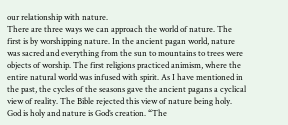our relationship with nature.
There are three ways we can approach the world of nature. The first is by worshipping nature. In the ancient pagan world, nature was sacred and everything from the sun to mountains to trees were objects of worship. The first religions practiced animism, where the entire natural world was infused with spirit. As I have mentioned in the past, the cycles of the seasons gave the ancient pagans a cyclical view of reality. The Bible rejected this view of nature being holy. God is holy and nature is God’s creation. “The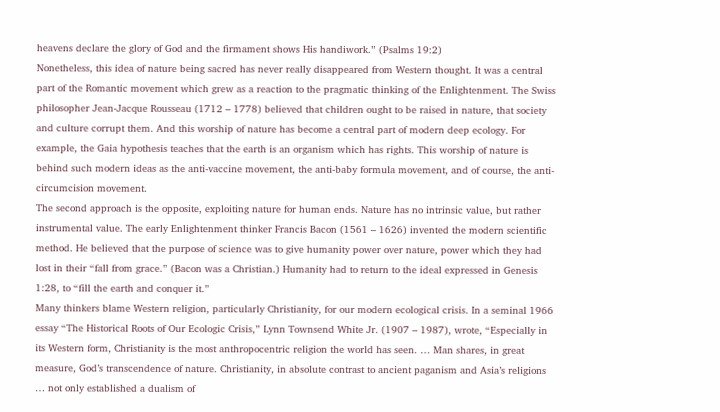heavens declare the glory of God and the firmament shows His handiwork.” (Psalms 19:2)
Nonetheless, this idea of nature being sacred has never really disappeared from Western thought. It was a central part of the Romantic movement which grew as a reaction to the pragmatic thinking of the Enlightenment. The Swiss philosopher Jean-Jacque Rousseau (1712 – 1778) believed that children ought to be raised in nature, that society and culture corrupt them. And this worship of nature has become a central part of modern deep ecology. For example, the Gaia hypothesis teaches that the earth is an organism which has rights. This worship of nature is behind such modern ideas as the anti-vaccine movement, the anti-baby formula movement, and of course, the anti-circumcision movement.
The second approach is the opposite, exploiting nature for human ends. Nature has no intrinsic value, but rather instrumental value. The early Enlightenment thinker Francis Bacon (1561 – 1626) invented the modern scientific method. He believed that the purpose of science was to give humanity power over nature, power which they had lost in their “fall from grace.” (Bacon was a Christian.) Humanity had to return to the ideal expressed in Genesis 1:28, to “fill the earth and conquer it.”
Many thinkers blame Western religion, particularly Christianity, for our modern ecological crisis. In a seminal 1966 essay “The Historical Roots of Our Ecologic Crisis,” Lynn Townsend White Jr. (1907 – 1987), wrote, “Especially in its Western form, Christianity is the most anthropocentric religion the world has seen. … Man shares, in great measure, God’s transcendence of nature. Christianity, in absolute contrast to ancient paganism and Asia’s religions … not only established a dualism of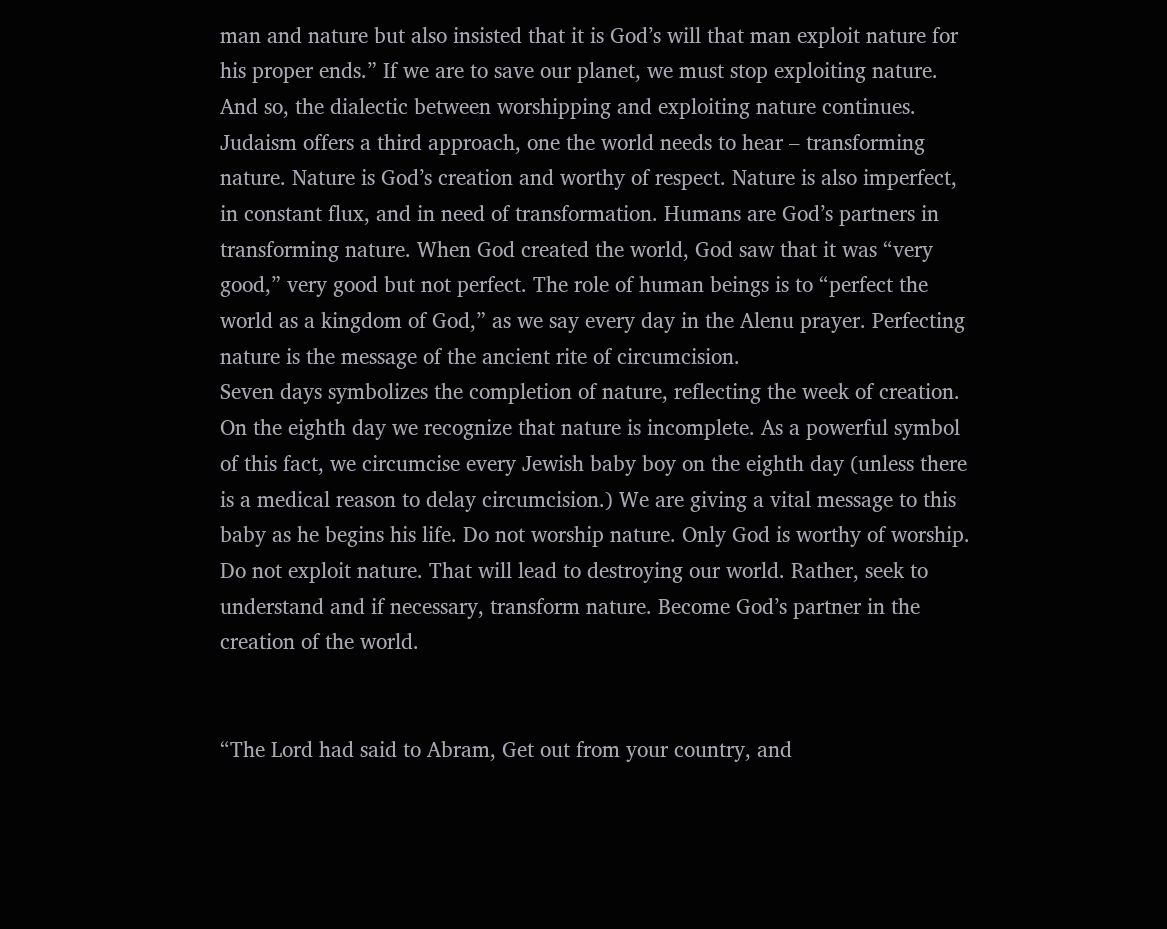man and nature but also insisted that it is God’s will that man exploit nature for his proper ends.” If we are to save our planet, we must stop exploiting nature. And so, the dialectic between worshipping and exploiting nature continues.
Judaism offers a third approach, one the world needs to hear – transforming nature. Nature is God’s creation and worthy of respect. Nature is also imperfect, in constant flux, and in need of transformation. Humans are God’s partners in transforming nature. When God created the world, God saw that it was “very good,” very good but not perfect. The role of human beings is to “perfect the world as a kingdom of God,” as we say every day in the Alenu prayer. Perfecting nature is the message of the ancient rite of circumcision.
Seven days symbolizes the completion of nature, reflecting the week of creation. On the eighth day we recognize that nature is incomplete. As a powerful symbol of this fact, we circumcise every Jewish baby boy on the eighth day (unless there is a medical reason to delay circumcision.) We are giving a vital message to this baby as he begins his life. Do not worship nature. Only God is worthy of worship. Do not exploit nature. That will lead to destroying our world. Rather, seek to understand and if necessary, transform nature. Become God’s partner in the creation of the world.


“The Lord had said to Abram, Get out from your country, and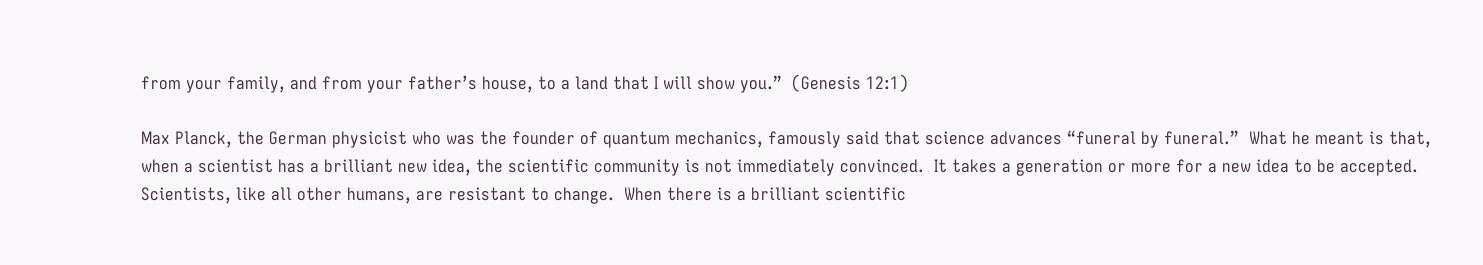from your family, and from your father’s house, to a land that I will show you.”  (Genesis 12:1)

Max Planck, the German physicist who was the founder of quantum mechanics, famously said that science advances “funeral by funeral.”  What he meant is that, when a scientist has a brilliant new idea, the scientific community is not immediately convinced.  It takes a generation or more for a new idea to be accepted.  Scientists, like all other humans, are resistant to change.  When there is a brilliant scientific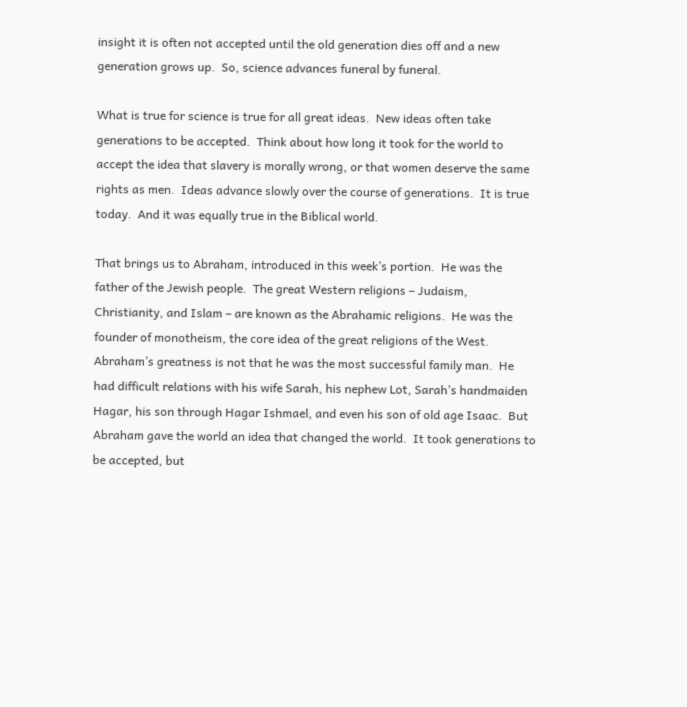insight it is often not accepted until the old generation dies off and a new generation grows up.  So, science advances funeral by funeral.

What is true for science is true for all great ideas.  New ideas often take generations to be accepted.  Think about how long it took for the world to accept the idea that slavery is morally wrong, or that women deserve the same rights as men.  Ideas advance slowly over the course of generations.  It is true today.  And it was equally true in the Biblical world.

That brings us to Abraham, introduced in this week’s portion.  He was the father of the Jewish people.  The great Western religions – Judaism, Christianity, and Islam – are known as the Abrahamic religions.  He was the founder of monotheism, the core idea of the great religions of the West.  Abraham’s greatness is not that he was the most successful family man.  He had difficult relations with his wife Sarah, his nephew Lot, Sarah’s handmaiden Hagar, his son through Hagar Ishmael, and even his son of old age Isaac.  But Abraham gave the world an idea that changed the world.  It took generations to be accepted, but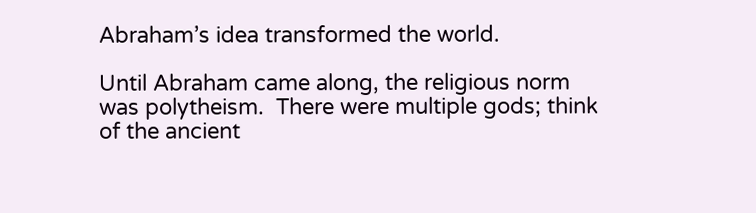Abraham’s idea transformed the world.

Until Abraham came along, the religious norm was polytheism.  There were multiple gods; think of the ancient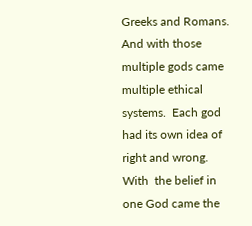Greeks and Romans.  And with those multiple gods came multiple ethical systems.  Each god had its own idea of right and wrong.  With  the belief in one God came the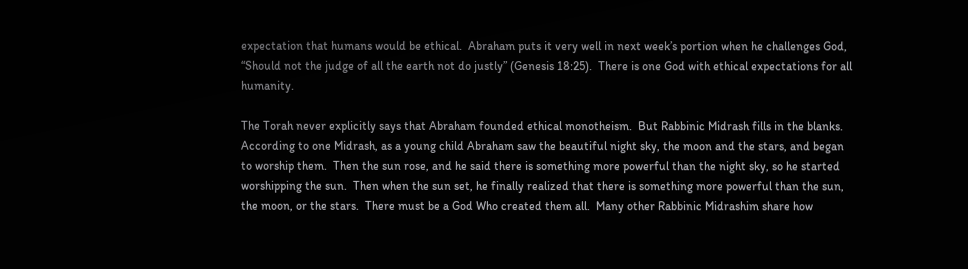expectation that humans would be ethical.  Abraham puts it very well in next week’s portion when he challenges God, “Should not the judge of all the earth not do justly” (Genesis 18:25).  There is one God with ethical expectations for all humanity.

The Torah never explicitly says that Abraham founded ethical monotheism.  But Rabbinic Midrash fills in the blanks.  According to one Midrash, as a young child Abraham saw the beautiful night sky, the moon and the stars, and began to worship them.  Then the sun rose, and he said there is something more powerful than the night sky, so he started worshipping the sun.  Then when the sun set, he finally realized that there is something more powerful than the sun, the moon, or the stars.  There must be a God Who created them all.  Many other Rabbinic Midrashim share how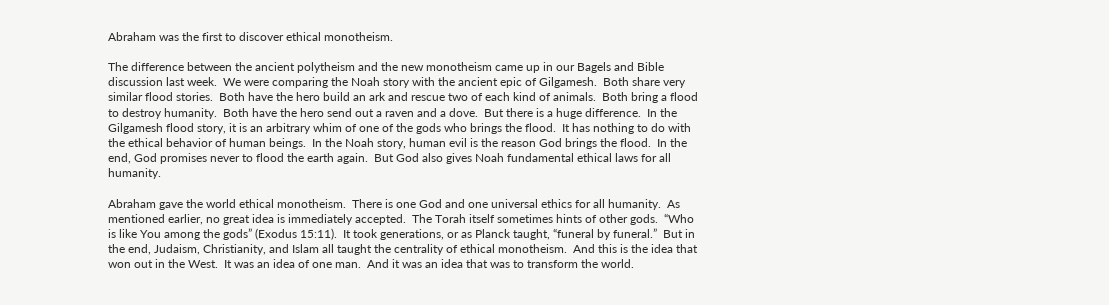Abraham was the first to discover ethical monotheism.

The difference between the ancient polytheism and the new monotheism came up in our Bagels and Bible discussion last week.  We were comparing the Noah story with the ancient epic of Gilgamesh.  Both share very similar flood stories.  Both have the hero build an ark and rescue two of each kind of animals.  Both bring a flood to destroy humanity.  Both have the hero send out a raven and a dove.  But there is a huge difference.  In the Gilgamesh flood story, it is an arbitrary whim of one of the gods who brings the flood.  It has nothing to do with the ethical behavior of human beings.  In the Noah story, human evil is the reason God brings the flood.  In the end, God promises never to flood the earth again.  But God also gives Noah fundamental ethical laws for all humanity.

Abraham gave the world ethical monotheism.  There is one God and one universal ethics for all humanity.  As mentioned earlier, no great idea is immediately accepted.  The Torah itself sometimes hints of other gods.  “Who is like You among the gods” (Exodus 15:11).  It took generations, or as Planck taught, “funeral by funeral.”  But in the end, Judaism, Christianity, and Islam all taught the centrality of ethical monotheism.  And this is the idea that won out in the West.  It was an idea of one man.  And it was an idea that was to transform the world.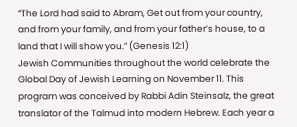“The Lord had said to Abram, Get out from your country, and from your family, and from your father’s house, to a land that I will show you.” (Genesis 12:1)
Jewish Communities throughout the world celebrate the Global Day of Jewish Learning on November 11. This program was conceived by Rabbi Adin Steinsalz, the great translator of the Talmud into modern Hebrew. Each year a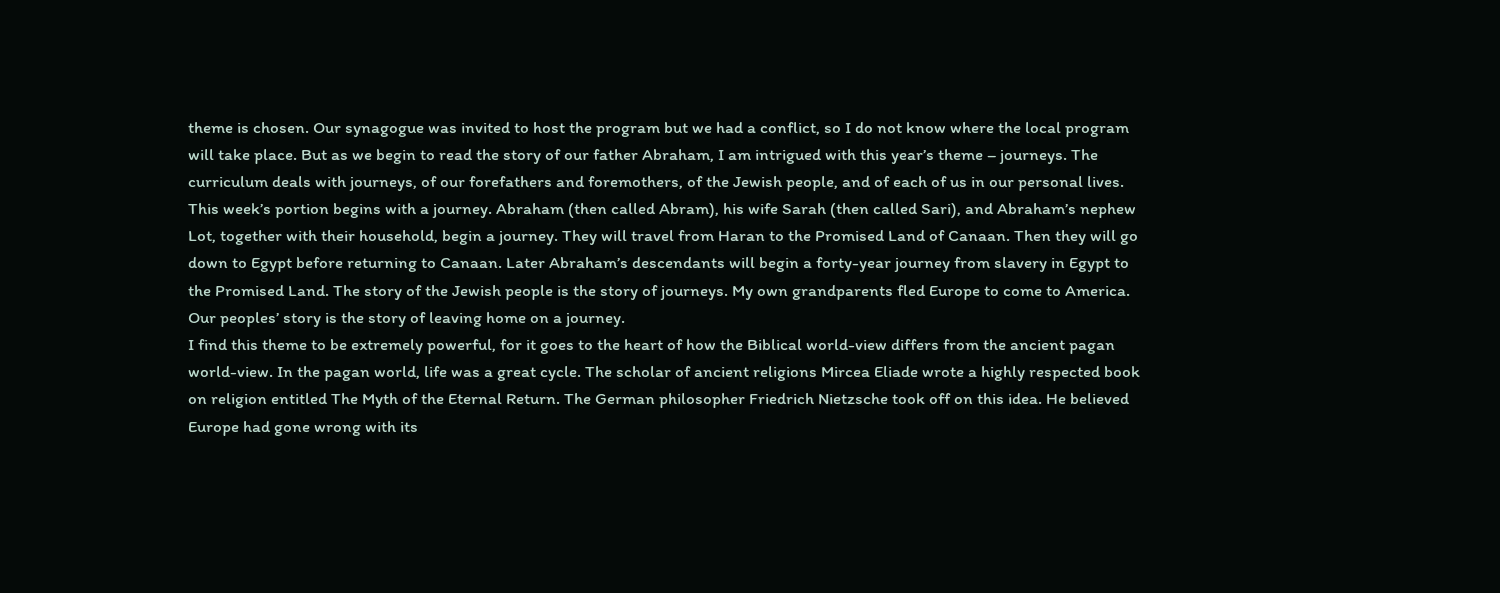theme is chosen. Our synagogue was invited to host the program but we had a conflict, so I do not know where the local program will take place. But as we begin to read the story of our father Abraham, I am intrigued with this year’s theme – journeys. The curriculum deals with journeys, of our forefathers and foremothers, of the Jewish people, and of each of us in our personal lives.
This week’s portion begins with a journey. Abraham (then called Abram), his wife Sarah (then called Sari), and Abraham’s nephew Lot, together with their household, begin a journey. They will travel from Haran to the Promised Land of Canaan. Then they will go down to Egypt before returning to Canaan. Later Abraham’s descendants will begin a forty-year journey from slavery in Egypt to the Promised Land. The story of the Jewish people is the story of journeys. My own grandparents fled Europe to come to America. Our peoples’ story is the story of leaving home on a journey.
I find this theme to be extremely powerful, for it goes to the heart of how the Biblical world-view differs from the ancient pagan world-view. In the pagan world, life was a great cycle. The scholar of ancient religions Mircea Eliade wrote a highly respected book on religion entitled The Myth of the Eternal Return. The German philosopher Friedrich Nietzsche took off on this idea. He believed Europe had gone wrong with its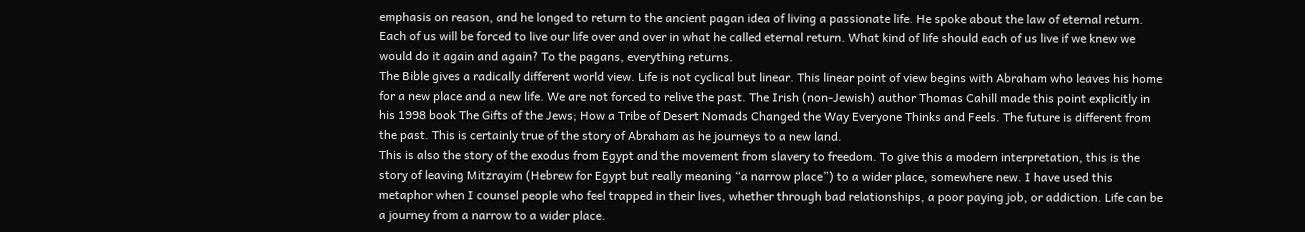emphasis on reason, and he longed to return to the ancient pagan idea of living a passionate life. He spoke about the law of eternal return. Each of us will be forced to live our life over and over in what he called eternal return. What kind of life should each of us live if we knew we would do it again and again? To the pagans, everything returns.
The Bible gives a radically different world view. Life is not cyclical but linear. This linear point of view begins with Abraham who leaves his home for a new place and a new life. We are not forced to relive the past. The Irish (non-Jewish) author Thomas Cahill made this point explicitly in his 1998 book The Gifts of the Jews; How a Tribe of Desert Nomads Changed the Way Everyone Thinks and Feels. The future is different from the past. This is certainly true of the story of Abraham as he journeys to a new land.
This is also the story of the exodus from Egypt and the movement from slavery to freedom. To give this a modern interpretation, this is the story of leaving Mitzrayim (Hebrew for Egypt but really meaning “a narrow place”) to a wider place, somewhere new. I have used this metaphor when I counsel people who feel trapped in their lives, whether through bad relationships, a poor paying job, or addiction. Life can be a journey from a narrow to a wider place.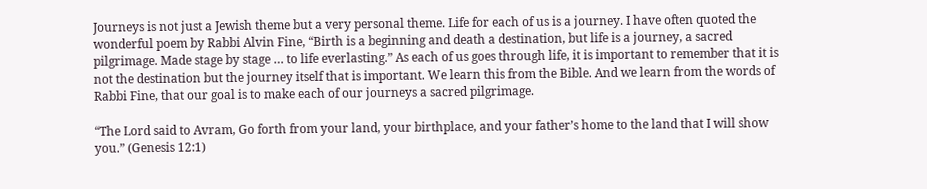Journeys is not just a Jewish theme but a very personal theme. Life for each of us is a journey. I have often quoted the wonderful poem by Rabbi Alvin Fine, “Birth is a beginning and death a destination, but life is a journey, a sacred pilgrimage. Made stage by stage … to life everlasting.” As each of us goes through life, it is important to remember that it is not the destination but the journey itself that is important. We learn this from the Bible. And we learn from the words of Rabbi Fine, that our goal is to make each of our journeys a sacred pilgrimage.

“The Lord said to Avram, Go forth from your land, your birthplace, and your father’s home to the land that I will show you.” (Genesis 12:1)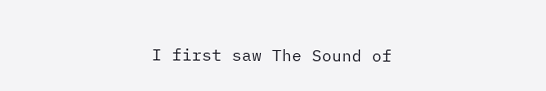I first saw The Sound of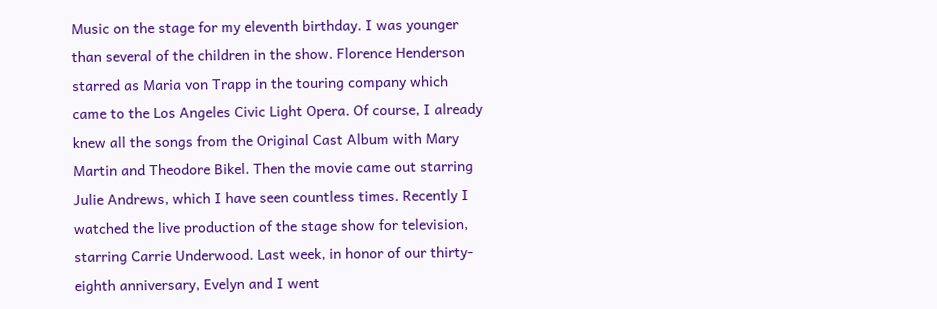Music on the stage for my eleventh birthday. I was younger than several of the children in the show. Florence Henderson starred as Maria von Trapp in the touring company which came to the Los Angeles Civic Light Opera. Of course, I already knew all the songs from the Original Cast Album with Mary Martin and Theodore Bikel. Then the movie came out starring Julie Andrews, which I have seen countless times. Recently I watched the live production of the stage show for television, starring Carrie Underwood. Last week, in honor of our thirty-eighth anniversary, Evelyn and I went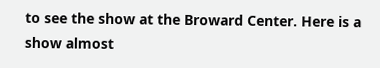to see the show at the Broward Center. Here is a show almost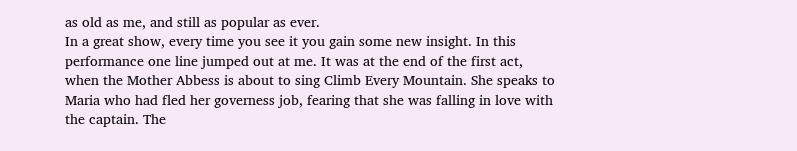as old as me, and still as popular as ever.
In a great show, every time you see it you gain some new insight. In this performance one line jumped out at me. It was at the end of the first act, when the Mother Abbess is about to sing Climb Every Mountain. She speaks to Maria who had fled her governess job, fearing that she was falling in love with the captain. The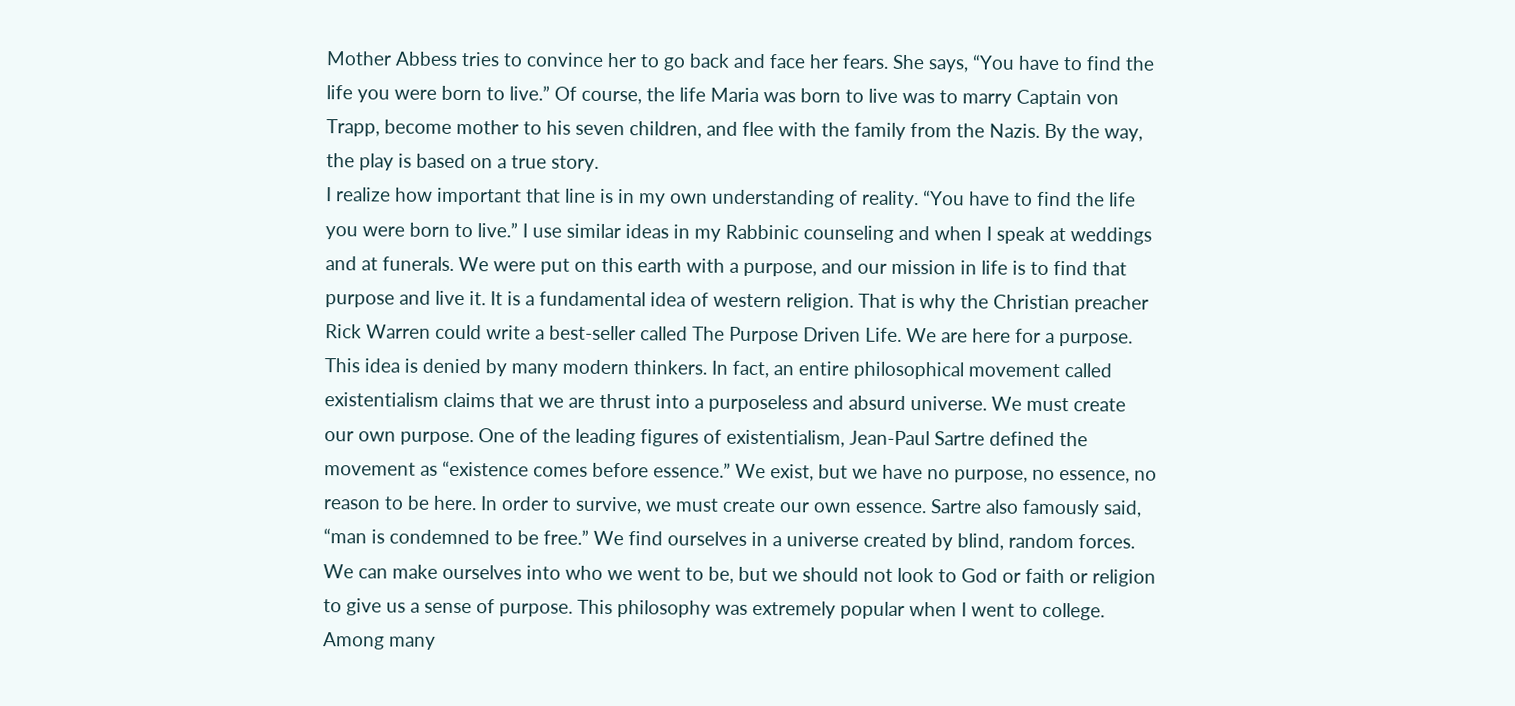Mother Abbess tries to convince her to go back and face her fears. She says, “You have to find the life you were born to live.” Of course, the life Maria was born to live was to marry Captain von Trapp, become mother to his seven children, and flee with the family from the Nazis. By the way, the play is based on a true story.
I realize how important that line is in my own understanding of reality. “You have to find the life you were born to live.” I use similar ideas in my Rabbinic counseling and when I speak at weddings and at funerals. We were put on this earth with a purpose, and our mission in life is to find that purpose and live it. It is a fundamental idea of western religion. That is why the Christian preacher Rick Warren could write a best-seller called The Purpose Driven Life. We are here for a purpose.
This idea is denied by many modern thinkers. In fact, an entire philosophical movement called existentialism claims that we are thrust into a purposeless and absurd universe. We must create our own purpose. One of the leading figures of existentialism, Jean-Paul Sartre defined the movement as “existence comes before essence.” We exist, but we have no purpose, no essence, no reason to be here. In order to survive, we must create our own essence. Sartre also famously said, “man is condemned to be free.” We find ourselves in a universe created by blind, random forces. We can make ourselves into who we went to be, but we should not look to God or faith or religion to give us a sense of purpose. This philosophy was extremely popular when I went to college. Among many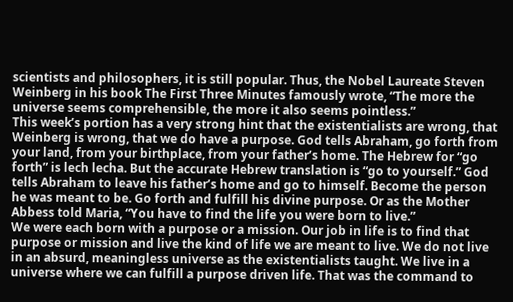scientists and philosophers, it is still popular. Thus, the Nobel Laureate Steven Weinberg in his book The First Three Minutes famously wrote, “The more the universe seems comprehensible, the more it also seems pointless.”
This week’s portion has a very strong hint that the existentialists are wrong, that Weinberg is wrong, that we do have a purpose. God tells Abraham, go forth from your land, from your birthplace, from your father’s home. The Hebrew for “go forth” is lech lecha. But the accurate Hebrew translation is “go to yourself.” God tells Abraham to leave his father’s home and go to himself. Become the person he was meant to be. Go forth and fulfill his divine purpose. Or as the Mother Abbess told Maria, “You have to find the life you were born to live.”
We were each born with a purpose or a mission. Our job in life is to find that purpose or mission and live the kind of life we are meant to live. We do not live in an absurd, meaningless universe as the existentialists taught. We live in a universe where we can fulfill a purpose driven life. That was the command to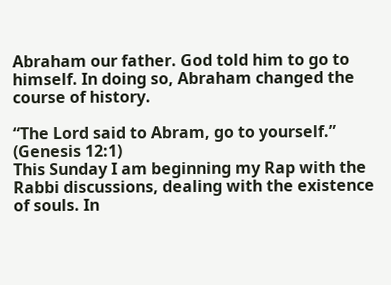Abraham our father. God told him to go to himself. In doing so, Abraham changed the course of history.

“The Lord said to Abram, go to yourself.” (Genesis 12:1)
This Sunday I am beginning my Rap with the Rabbi discussions, dealing with the existence of souls. In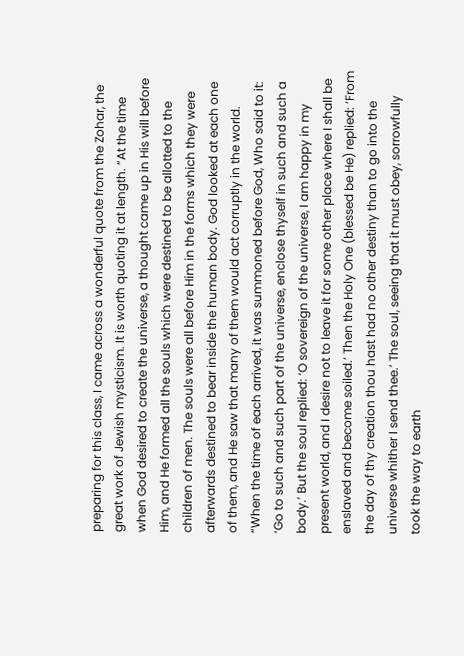preparing for this class, I came across a wonderful quote from the Zohar, the great work of Jewish mysticism. It is worth quoting it at length. “At the time when God desired to create the universe, a thought came up in His will before Him, and He formed all the souls which were destined to be allotted to the children of men. The souls were all before Him in the forms which they were afterwards destined to bear inside the human body. God looked at each one of them, and He saw that many of them would act corruptly in the world.
“When the time of each arrived, it was summoned before God, Who said to it: ‘Go to such and such part of the universe, enclose thyself in such and such a body.’ But the soul replied: ‘O sovereign of the universe, I am happy in my present world, and I desire not to leave it for some other place where I shall be enslaved and become soiled.’ Then the Holy One (blessed be He) replied: ‘From the day of thy creation thou hast had no other destiny than to go into the universe whither I send thee.’ The soul, seeing that it must obey, sorrowfully took the way to earth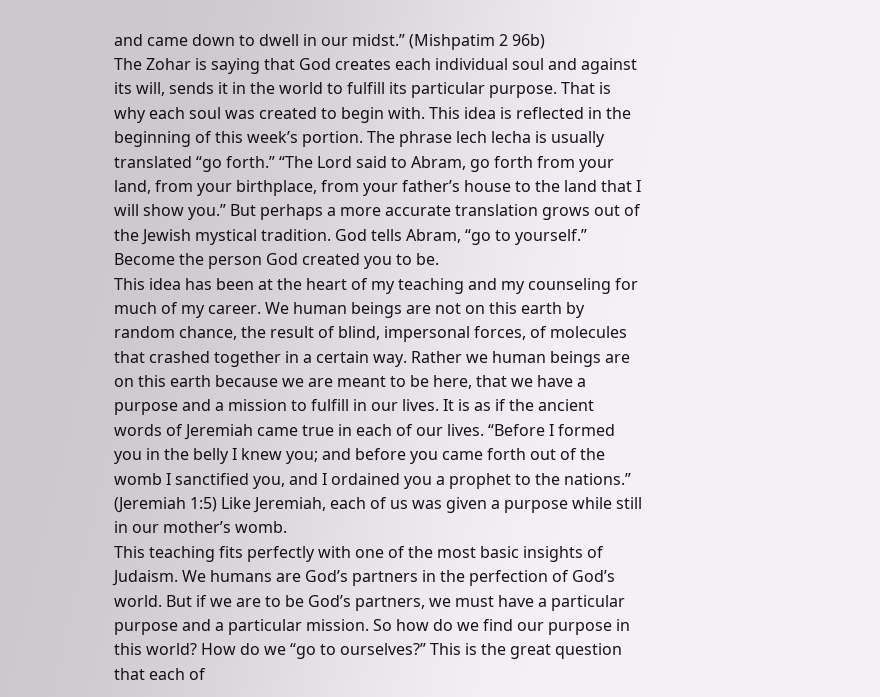and came down to dwell in our midst.” (Mishpatim 2 96b)
The Zohar is saying that God creates each individual soul and against its will, sends it in the world to fulfill its particular purpose. That is why each soul was created to begin with. This idea is reflected in the beginning of this week’s portion. The phrase lech lecha is usually translated “go forth.” “The Lord said to Abram, go forth from your land, from your birthplace, from your father’s house to the land that I will show you.” But perhaps a more accurate translation grows out of the Jewish mystical tradition. God tells Abram, “go to yourself.” Become the person God created you to be.
This idea has been at the heart of my teaching and my counseling for much of my career. We human beings are not on this earth by random chance, the result of blind, impersonal forces, of molecules that crashed together in a certain way. Rather we human beings are on this earth because we are meant to be here, that we have a purpose and a mission to fulfill in our lives. It is as if the ancient words of Jeremiah came true in each of our lives. “Before I formed you in the belly I knew you; and before you came forth out of the womb I sanctified you, and I ordained you a prophet to the nations.” (Jeremiah 1:5) Like Jeremiah, each of us was given a purpose while still in our mother’s womb.
This teaching fits perfectly with one of the most basic insights of Judaism. We humans are God’s partners in the perfection of God’s world. But if we are to be God’s partners, we must have a particular purpose and a particular mission. So how do we find our purpose in this world? How do we “go to ourselves?” This is the great question that each of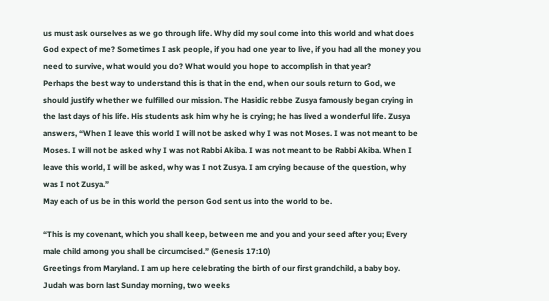us must ask ourselves as we go through life. Why did my soul come into this world and what does God expect of me? Sometimes I ask people, if you had one year to live, if you had all the money you need to survive, what would you do? What would you hope to accomplish in that year?
Perhaps the best way to understand this is that in the end, when our souls return to God, we should justify whether we fulfilled our mission. The Hasidic rebbe Zusya famously began crying in the last days of his life. His students ask him why he is crying; he has lived a wonderful life. Zusya answers, “When I leave this world I will not be asked why I was not Moses. I was not meant to be Moses. I will not be asked why I was not Rabbi Akiba. I was not meant to be Rabbi Akiba. When I leave this world, I will be asked, why was I not Zusya. I am crying because of the question, why was I not Zusya.”
May each of us be in this world the person God sent us into the world to be.

“This is my covenant, which you shall keep, between me and you and your seed after you; Every male child among you shall be circumcised.” (Genesis 17:10)
Greetings from Maryland. I am up here celebrating the birth of our first grandchild, a baby boy. Judah was born last Sunday morning, two weeks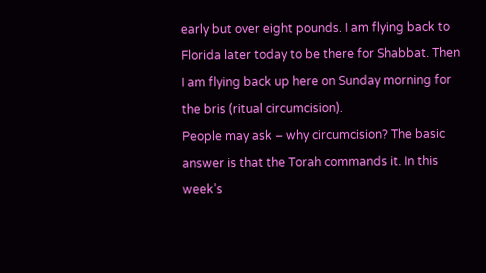early but over eight pounds. I am flying back to Florida later today to be there for Shabbat. Then I am flying back up here on Sunday morning for the bris (ritual circumcision).
People may ask – why circumcision? The basic answer is that the Torah commands it. In this week’s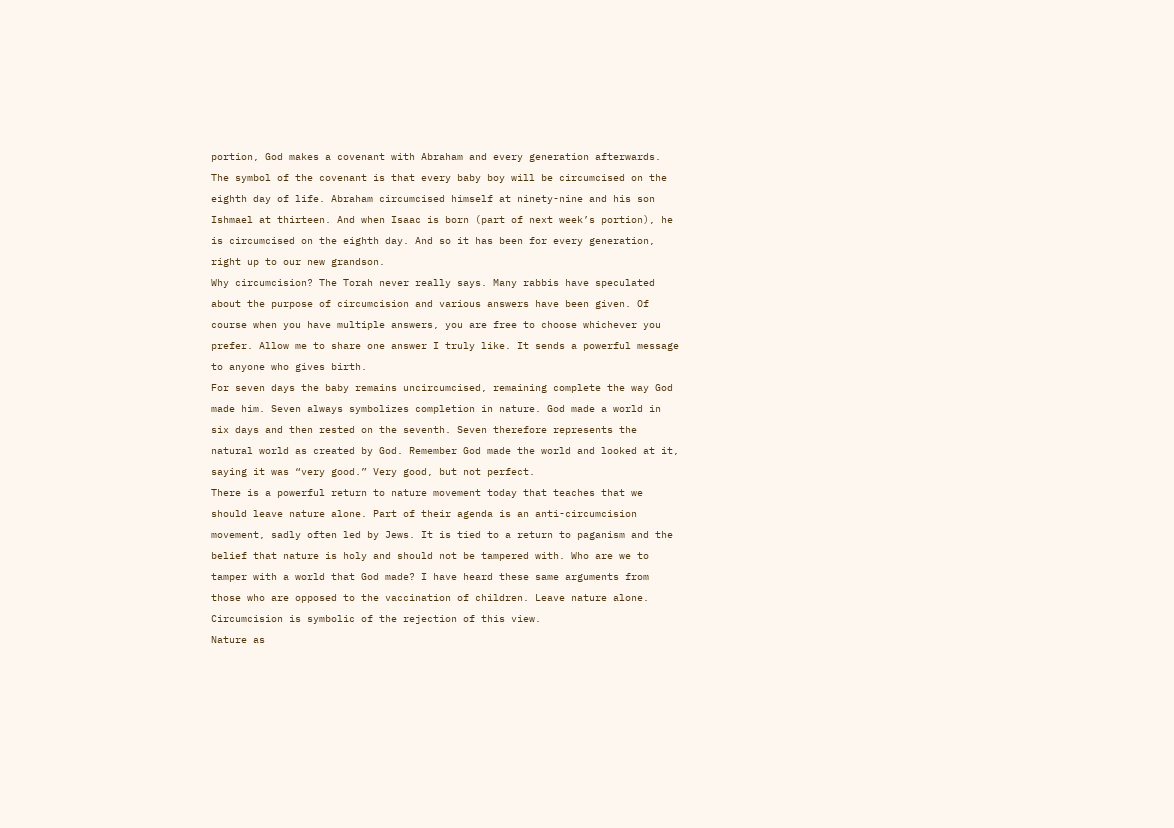portion, God makes a covenant with Abraham and every generation afterwards. The symbol of the covenant is that every baby boy will be circumcised on the eighth day of life. Abraham circumcised himself at ninety-nine and his son Ishmael at thirteen. And when Isaac is born (part of next week’s portion), he is circumcised on the eighth day. And so it has been for every generation, right up to our new grandson.
Why circumcision? The Torah never really says. Many rabbis have speculated about the purpose of circumcision and various answers have been given. Of course when you have multiple answers, you are free to choose whichever you prefer. Allow me to share one answer I truly like. It sends a powerful message to anyone who gives birth.
For seven days the baby remains uncircumcised, remaining complete the way God made him. Seven always symbolizes completion in nature. God made a world in six days and then rested on the seventh. Seven therefore represents the natural world as created by God. Remember God made the world and looked at it, saying it was “very good.” Very good, but not perfect.
There is a powerful return to nature movement today that teaches that we should leave nature alone. Part of their agenda is an anti-circumcision movement, sadly often led by Jews. It is tied to a return to paganism and the belief that nature is holy and should not be tampered with. Who are we to tamper with a world that God made? I have heard these same arguments from those who are opposed to the vaccination of children. Leave nature alone. Circumcision is symbolic of the rejection of this view.
Nature as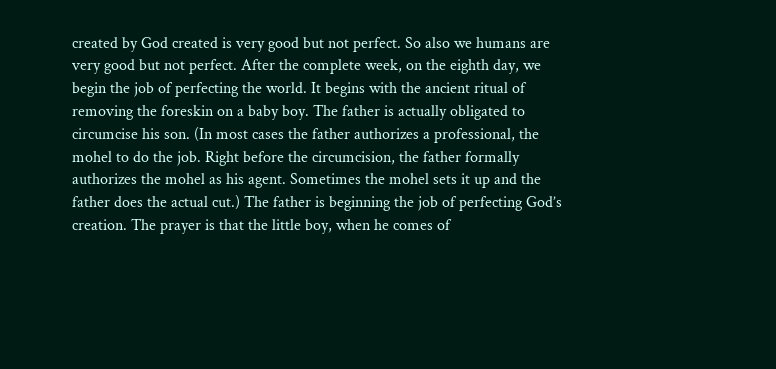created by God created is very good but not perfect. So also we humans are very good but not perfect. After the complete week, on the eighth day, we begin the job of perfecting the world. It begins with the ancient ritual of removing the foreskin on a baby boy. The father is actually obligated to circumcise his son. (In most cases the father authorizes a professional, the mohel to do the job. Right before the circumcision, the father formally authorizes the mohel as his agent. Sometimes the mohel sets it up and the father does the actual cut.) The father is beginning the job of perfecting God’s creation. The prayer is that the little boy, when he comes of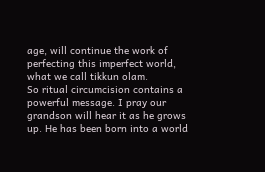age, will continue the work of perfecting this imperfect world, what we call tikkun olam.
So ritual circumcision contains a powerful message. I pray our grandson will hear it as he grows up. He has been born into a world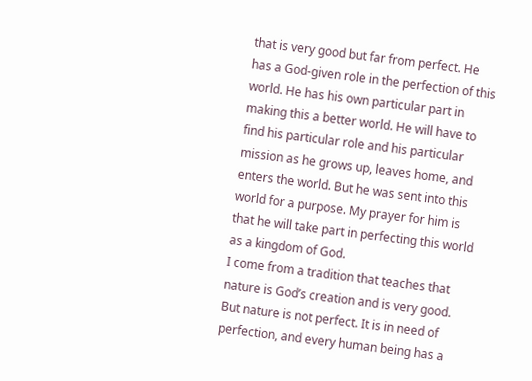that is very good but far from perfect. He has a God-given role in the perfection of this world. He has his own particular part in making this a better world. He will have to find his particular role and his particular mission as he grows up, leaves home, and enters the world. But he was sent into this world for a purpose. My prayer for him is that he will take part in perfecting this world as a kingdom of God.
I come from a tradition that teaches that nature is God’s creation and is very good. But nature is not perfect. It is in need of perfection, and every human being has a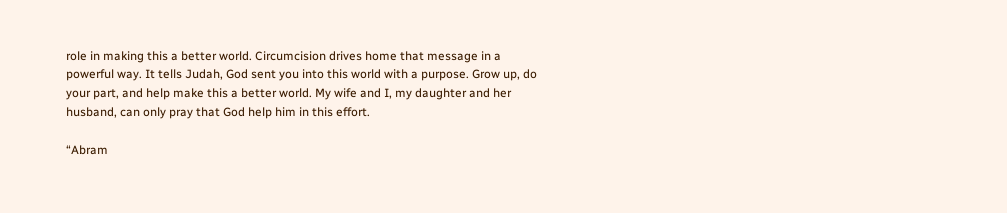role in making this a better world. Circumcision drives home that message in a powerful way. It tells Judah, God sent you into this world with a purpose. Grow up, do your part, and help make this a better world. My wife and I, my daughter and her husband, can only pray that God help him in this effort.

“Abram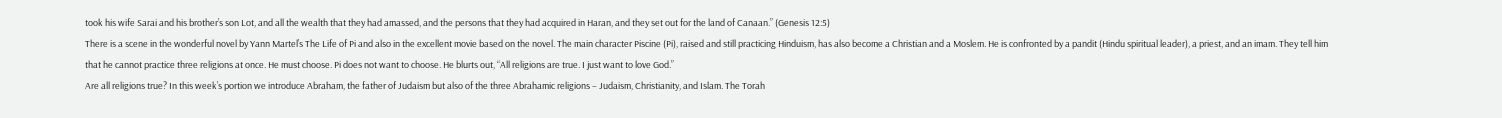took his wife Sarai and his brother’s son Lot, and all the wealth that they had amassed, and the persons that they had acquired in Haran, and they set out for the land of Canaan.” (Genesis 12:5)
There is a scene in the wonderful novel by Yann Martel’s The Life of Pi and also in the excellent movie based on the novel. The main character Piscine (Pi), raised and still practicing Hinduism, has also become a Christian and a Moslem. He is confronted by a pandit (Hindu spiritual leader), a priest, and an imam. They tell him that he cannot practice three religions at once. He must choose. Pi does not want to choose. He blurts out, “All religions are true. I just want to love God.”
Are all religions true? In this week’s portion we introduce Abraham, the father of Judaism but also of the three Abrahamic religions – Judaism, Christianity, and Islam. The Torah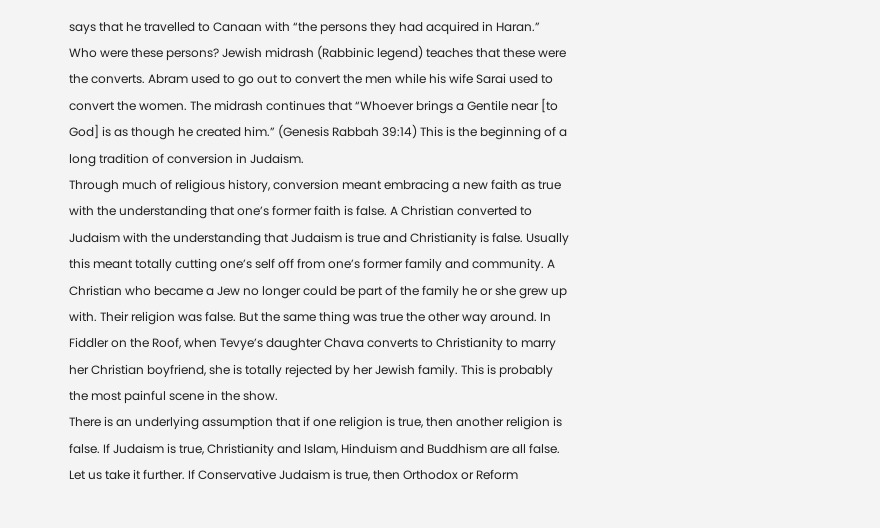says that he travelled to Canaan with “the persons they had acquired in Haran.” Who were these persons? Jewish midrash (Rabbinic legend) teaches that these were the converts. Abram used to go out to convert the men while his wife Sarai used to convert the women. The midrash continues that “Whoever brings a Gentile near [to God] is as though he created him.” (Genesis Rabbah 39:14) This is the beginning of a long tradition of conversion in Judaism.
Through much of religious history, conversion meant embracing a new faith as true with the understanding that one’s former faith is false. A Christian converted to Judaism with the understanding that Judaism is true and Christianity is false. Usually this meant totally cutting one’s self off from one’s former family and community. A Christian who became a Jew no longer could be part of the family he or she grew up with. Their religion was false. But the same thing was true the other way around. In Fiddler on the Roof, when Tevye’s daughter Chava converts to Christianity to marry her Christian boyfriend, she is totally rejected by her Jewish family. This is probably the most painful scene in the show.
There is an underlying assumption that if one religion is true, then another religion is false. If Judaism is true, Christianity and Islam, Hinduism and Buddhism are all false. Let us take it further. If Conservative Judaism is true, then Orthodox or Reform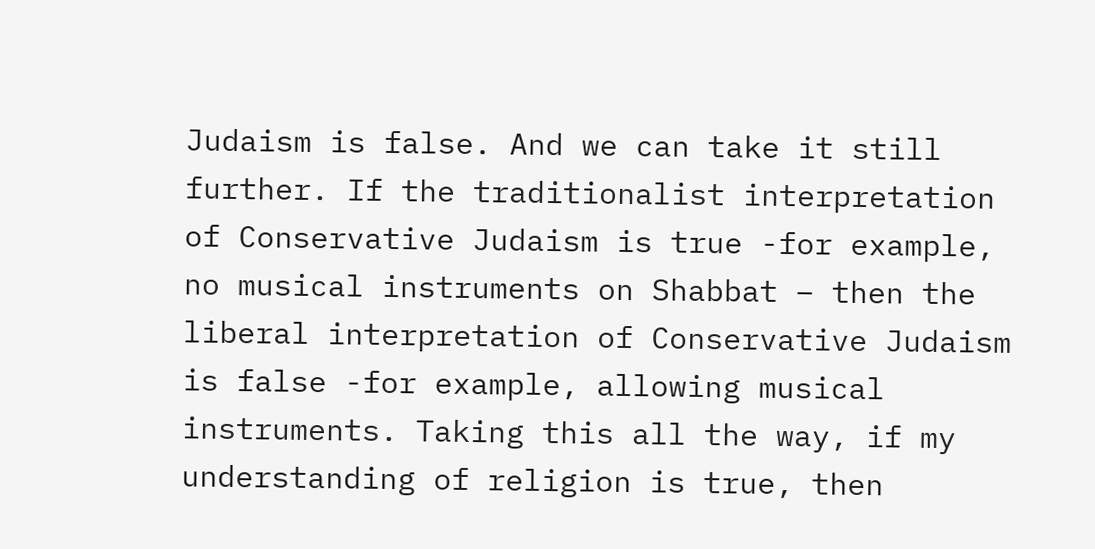Judaism is false. And we can take it still further. If the traditionalist interpretation of Conservative Judaism is true -for example, no musical instruments on Shabbat – then the liberal interpretation of Conservative Judaism is false -for example, allowing musical instruments. Taking this all the way, if my understanding of religion is true, then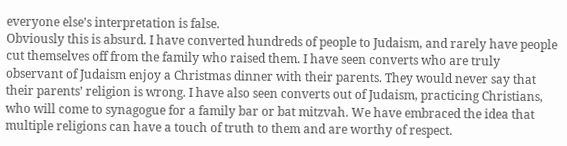everyone else’s interpretation is false.
Obviously this is absurd. I have converted hundreds of people to Judaism, and rarely have people cut themselves off from the family who raised them. I have seen converts who are truly observant of Judaism enjoy a Christmas dinner with their parents. They would never say that their parents’ religion is wrong. I have also seen converts out of Judaism, practicing Christians, who will come to synagogue for a family bar or bat mitzvah. We have embraced the idea that multiple religions can have a touch of truth to them and are worthy of respect.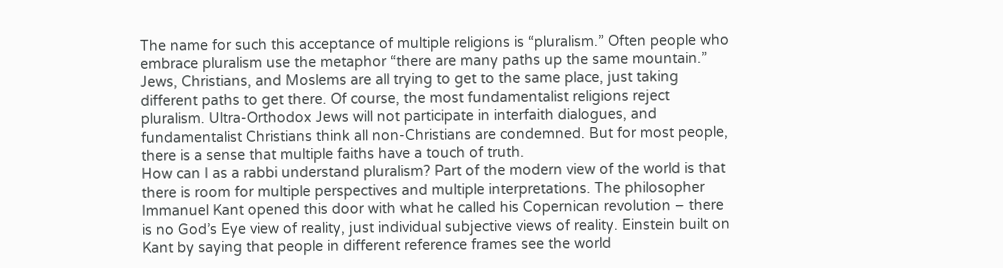The name for such this acceptance of multiple religions is “pluralism.” Often people who embrace pluralism use the metaphor “there are many paths up the same mountain.” Jews, Christians, and Moslems are all trying to get to the same place, just taking different paths to get there. Of course, the most fundamentalist religions reject pluralism. Ultra-Orthodox Jews will not participate in interfaith dialogues, and fundamentalist Christians think all non-Christians are condemned. But for most people, there is a sense that multiple faiths have a touch of truth.
How can I as a rabbi understand pluralism? Part of the modern view of the world is that there is room for multiple perspectives and multiple interpretations. The philosopher Immanuel Kant opened this door with what he called his Copernican revolution – there is no God’s Eye view of reality, just individual subjective views of reality. Einstein built on Kant by saying that people in different reference frames see the world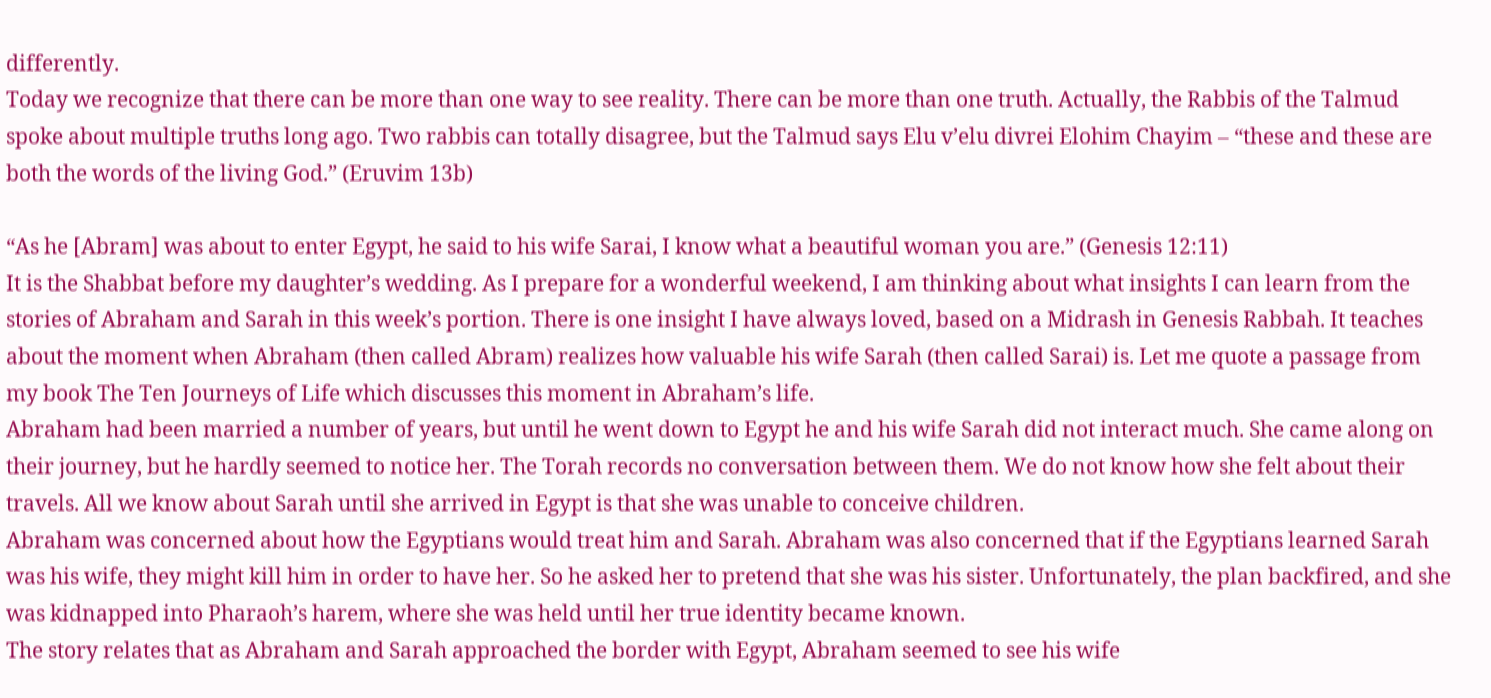differently.
Today we recognize that there can be more than one way to see reality. There can be more than one truth. Actually, the Rabbis of the Talmud spoke about multiple truths long ago. Two rabbis can totally disagree, but the Talmud says Elu v’elu divrei Elohim Chayim – “these and these are both the words of the living God.” (Eruvim 13b)

“As he [Abram] was about to enter Egypt, he said to his wife Sarai, I know what a beautiful woman you are.” (Genesis 12:11)
It is the Shabbat before my daughter’s wedding. As I prepare for a wonderful weekend, I am thinking about what insights I can learn from the stories of Abraham and Sarah in this week’s portion. There is one insight I have always loved, based on a Midrash in Genesis Rabbah. It teaches about the moment when Abraham (then called Abram) realizes how valuable his wife Sarah (then called Sarai) is. Let me quote a passage from my book The Ten Journeys of Life which discusses this moment in Abraham’s life.
Abraham had been married a number of years, but until he went down to Egypt he and his wife Sarah did not interact much. She came along on their journey, but he hardly seemed to notice her. The Torah records no conversation between them. We do not know how she felt about their travels. All we know about Sarah until she arrived in Egypt is that she was unable to conceive children.
Abraham was concerned about how the Egyptians would treat him and Sarah. Abraham was also concerned that if the Egyptians learned Sarah was his wife, they might kill him in order to have her. So he asked her to pretend that she was his sister. Unfortunately, the plan backfired, and she was kidnapped into Pharaoh’s harem, where she was held until her true identity became known.
The story relates that as Abraham and Sarah approached the border with Egypt, Abraham seemed to see his wife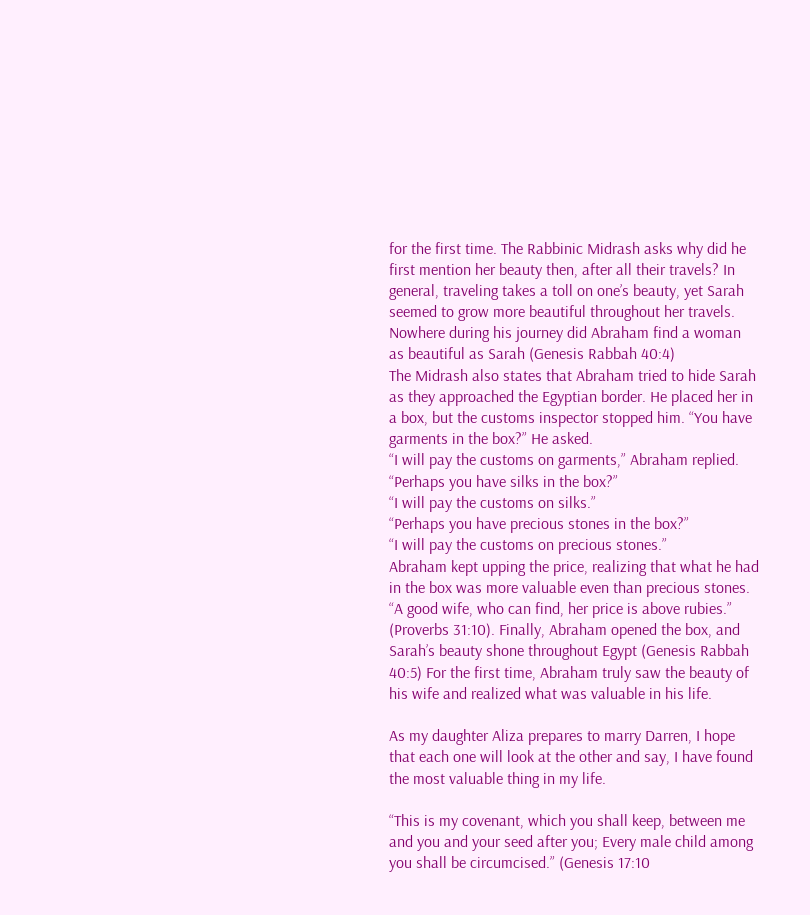for the first time. The Rabbinic Midrash asks why did he first mention her beauty then, after all their travels? In general, traveling takes a toll on one’s beauty, yet Sarah seemed to grow more beautiful throughout her travels. Nowhere during his journey did Abraham find a woman as beautiful as Sarah (Genesis Rabbah 40:4)
The Midrash also states that Abraham tried to hide Sarah as they approached the Egyptian border. He placed her in a box, but the customs inspector stopped him. “You have garments in the box?” He asked.
“I will pay the customs on garments,” Abraham replied.
“Perhaps you have silks in the box?”
“I will pay the customs on silks.”
“Perhaps you have precious stones in the box?”
“I will pay the customs on precious stones.”
Abraham kept upping the price, realizing that what he had in the box was more valuable even than precious stones. “A good wife, who can find, her price is above rubies.” (Proverbs 31:10). Finally, Abraham opened the box, and Sarah’s beauty shone throughout Egypt (Genesis Rabbah 40:5) For the first time, Abraham truly saw the beauty of his wife and realized what was valuable in his life.

As my daughter Aliza prepares to marry Darren, I hope that each one will look at the other and say, I have found the most valuable thing in my life.

“This is my covenant, which you shall keep, between me and you and your seed after you; Every male child among you shall be circumcised.” (Genesis 17:10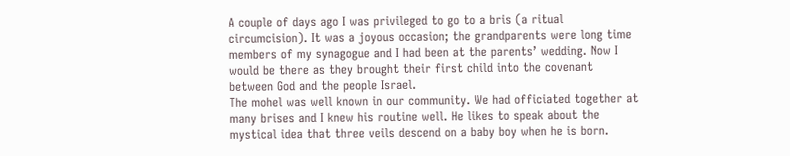A couple of days ago I was privileged to go to a bris (a ritual circumcision). It was a joyous occasion; the grandparents were long time members of my synagogue and I had been at the parents’ wedding. Now I would be there as they brought their first child into the covenant between God and the people Israel.
The mohel was well known in our community. We had officiated together at many brises and I knew his routine well. He likes to speak about the mystical idea that three veils descend on a baby boy when he is born.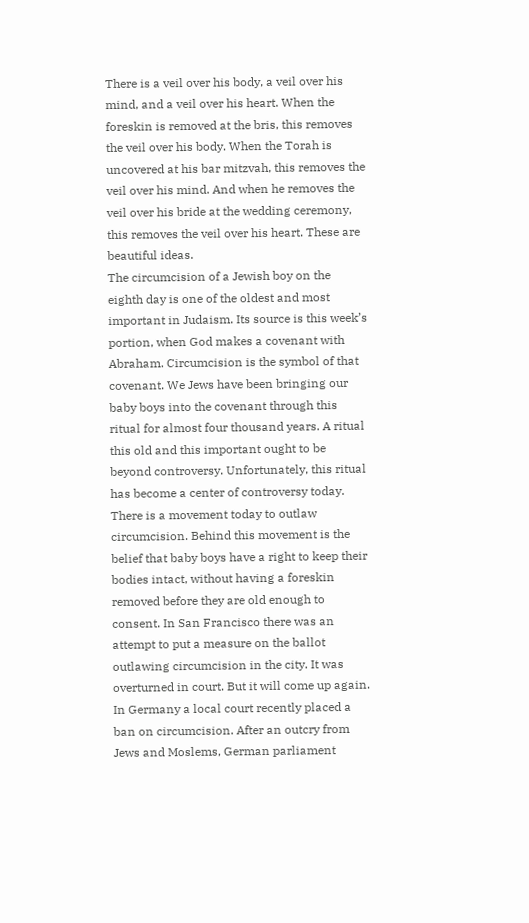There is a veil over his body, a veil over his mind, and a veil over his heart. When the foreskin is removed at the bris, this removes the veil over his body. When the Torah is uncovered at his bar mitzvah, this removes the veil over his mind. And when he removes the veil over his bride at the wedding ceremony, this removes the veil over his heart. These are beautiful ideas.
The circumcision of a Jewish boy on the eighth day is one of the oldest and most important in Judaism. Its source is this week’s portion, when God makes a covenant with Abraham. Circumcision is the symbol of that covenant. We Jews have been bringing our baby boys into the covenant through this ritual for almost four thousand years. A ritual this old and this important ought to be beyond controversy. Unfortunately, this ritual has become a center of controversy today.
There is a movement today to outlaw circumcision. Behind this movement is the belief that baby boys have a right to keep their bodies intact, without having a foreskin removed before they are old enough to consent. In San Francisco there was an attempt to put a measure on the ballot outlawing circumcision in the city. It was overturned in court. But it will come up again. In Germany a local court recently placed a ban on circumcision. After an outcry from Jews and Moslems, German parliament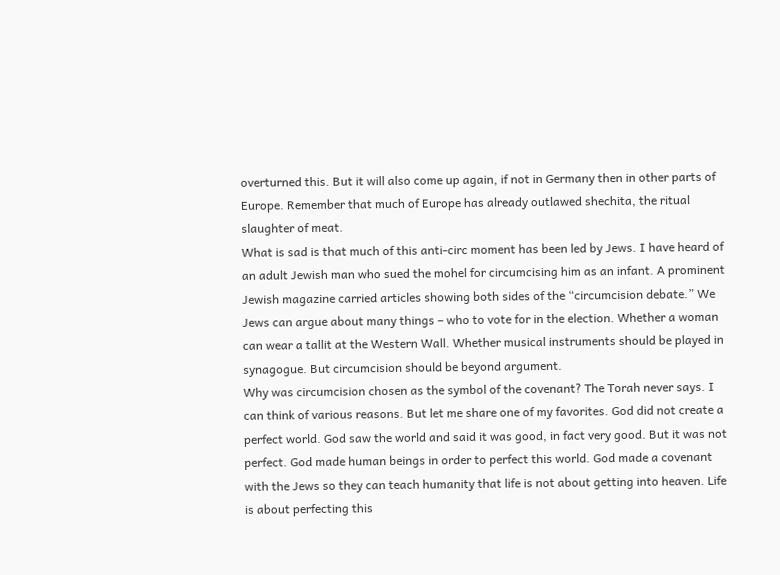overturned this. But it will also come up again, if not in Germany then in other parts of Europe. Remember that much of Europe has already outlawed shechita, the ritual slaughter of meat.
What is sad is that much of this anti-circ moment has been led by Jews. I have heard of an adult Jewish man who sued the mohel for circumcising him as an infant. A prominent Jewish magazine carried articles showing both sides of the “circumcision debate.” We Jews can argue about many things – who to vote for in the election. Whether a woman can wear a tallit at the Western Wall. Whether musical instruments should be played in synagogue. But circumcision should be beyond argument.
Why was circumcision chosen as the symbol of the covenant? The Torah never says. I can think of various reasons. But let me share one of my favorites. God did not create a perfect world. God saw the world and said it was good, in fact very good. But it was not perfect. God made human beings in order to perfect this world. God made a covenant with the Jews so they can teach humanity that life is not about getting into heaven. Life is about perfecting this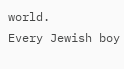world.
Every Jewish boy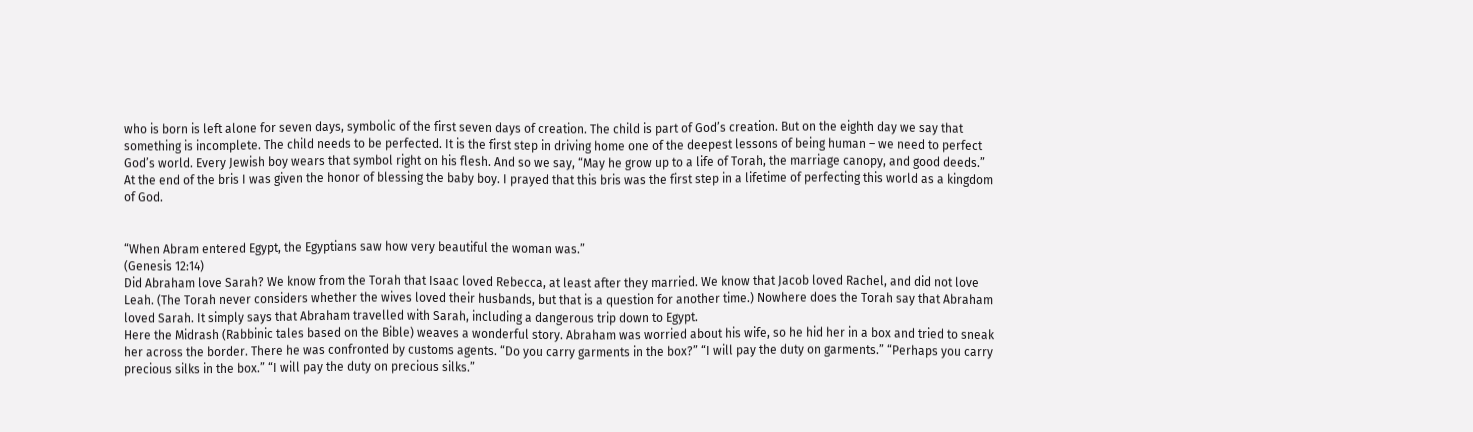who is born is left alone for seven days, symbolic of the first seven days of creation. The child is part of God’s creation. But on the eighth day we say that something is incomplete. The child needs to be perfected. It is the first step in driving home one of the deepest lessons of being human – we need to perfect God’s world. Every Jewish boy wears that symbol right on his flesh. And so we say, “May he grow up to a life of Torah, the marriage canopy, and good deeds.”
At the end of the bris I was given the honor of blessing the baby boy. I prayed that this bris was the first step in a lifetime of perfecting this world as a kingdom of God.


“When Abram entered Egypt, the Egyptians saw how very beautiful the woman was.”
(Genesis 12:14)
Did Abraham love Sarah? We know from the Torah that Isaac loved Rebecca, at least after they married. We know that Jacob loved Rachel, and did not love Leah. (The Torah never considers whether the wives loved their husbands, but that is a question for another time.) Nowhere does the Torah say that Abraham loved Sarah. It simply says that Abraham travelled with Sarah, including a dangerous trip down to Egypt.
Here the Midrash (Rabbinic tales based on the Bible) weaves a wonderful story. Abraham was worried about his wife, so he hid her in a box and tried to sneak her across the border. There he was confronted by customs agents. “Do you carry garments in the box?” “I will pay the duty on garments.” “Perhaps you carry precious silks in the box.” “I will pay the duty on precious silks.”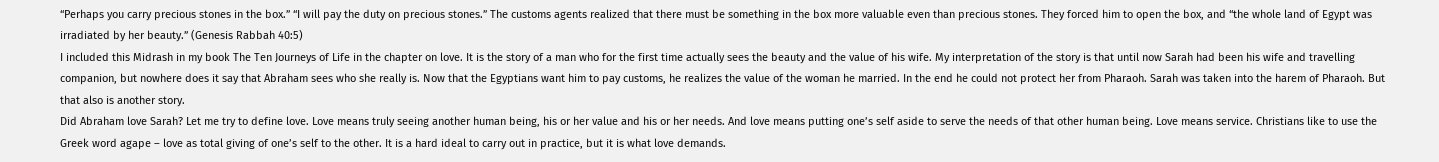“Perhaps you carry precious stones in the box.” “I will pay the duty on precious stones.” The customs agents realized that there must be something in the box more valuable even than precious stones. They forced him to open the box, and “the whole land of Egypt was irradiated by her beauty.” (Genesis Rabbah 40:5)
I included this Midrash in my book The Ten Journeys of Life in the chapter on love. It is the story of a man who for the first time actually sees the beauty and the value of his wife. My interpretation of the story is that until now Sarah had been his wife and travelling companion, but nowhere does it say that Abraham sees who she really is. Now that the Egyptians want him to pay customs, he realizes the value of the woman he married. In the end he could not protect her from Pharaoh. Sarah was taken into the harem of Pharaoh. But that also is another story.
Did Abraham love Sarah? Let me try to define love. Love means truly seeing another human being, his or her value and his or her needs. And love means putting one’s self aside to serve the needs of that other human being. Love means service. Christians like to use the Greek word agape – love as total giving of one’s self to the other. It is a hard ideal to carry out in practice, but it is what love demands.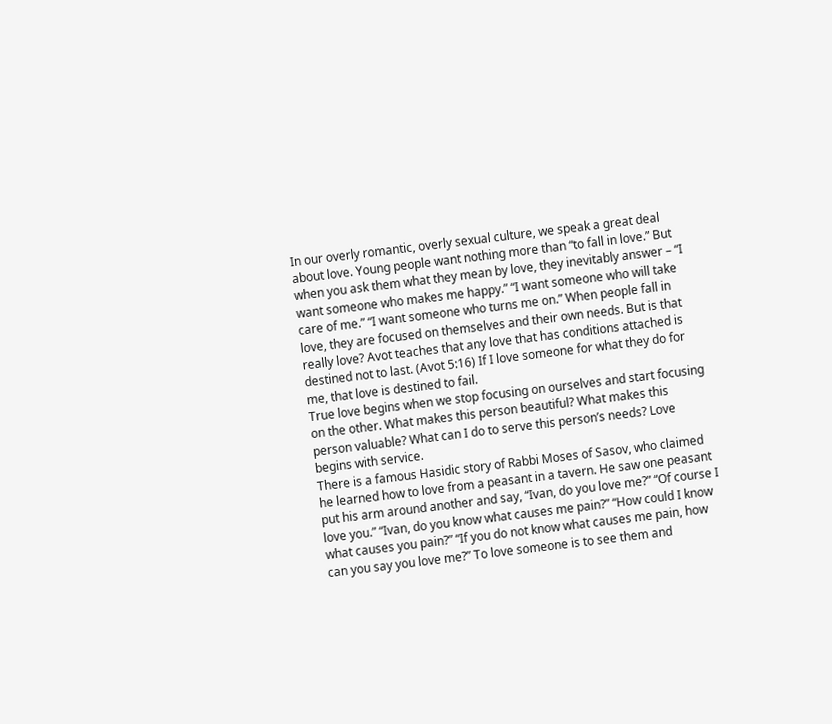In our overly romantic, overly sexual culture, we speak a great deal about love. Young people want nothing more than “to fall in love.” But when you ask them what they mean by love, they inevitably answer – “I want someone who makes me happy.” “I want someone who will take care of me.” “I want someone who turns me on.” When people fall in love, they are focused on themselves and their own needs. But is that really love? Avot teaches that any love that has conditions attached is destined not to last. (Avot 5:16) If I love someone for what they do for me, that love is destined to fail.
True love begins when we stop focusing on ourselves and start focusing on the other. What makes this person beautiful? What makes this person valuable? What can I do to serve this person’s needs? Love begins with service.
There is a famous Hasidic story of Rabbi Moses of Sasov, who claimed he learned how to love from a peasant in a tavern. He saw one peasant put his arm around another and say, “Ivan, do you love me?” “Of course I love you.” “Ivan, do you know what causes me pain?” “How could I know what causes you pain?” “If you do not know what causes me pain, how can you say you love me?” To love someone is to see them and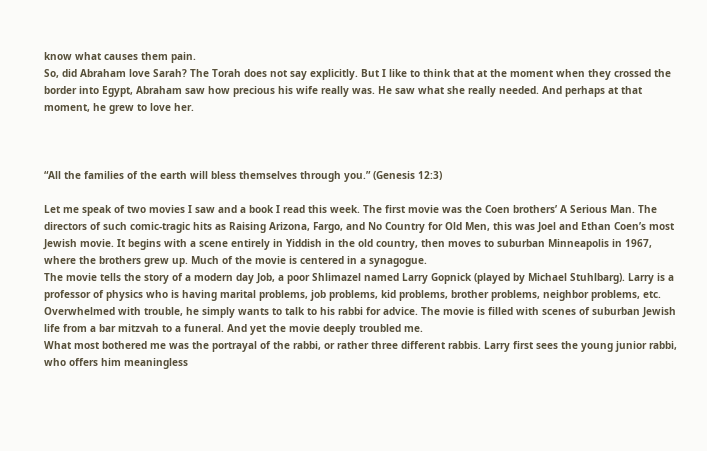know what causes them pain.
So, did Abraham love Sarah? The Torah does not say explicitly. But I like to think that at the moment when they crossed the border into Egypt, Abraham saw how precious his wife really was. He saw what she really needed. And perhaps at that moment, he grew to love her.



“All the families of the earth will bless themselves through you.” (Genesis 12:3)

Let me speak of two movies I saw and a book I read this week. The first movie was the Coen brothers’ A Serious Man. The directors of such comic-tragic hits as Raising Arizona, Fargo, and No Country for Old Men, this was Joel and Ethan Coen’s most Jewish movie. It begins with a scene entirely in Yiddish in the old country, then moves to suburban Minneapolis in 1967, where the brothers grew up. Much of the movie is centered in a synagogue.
The movie tells the story of a modern day Job, a poor Shlimazel named Larry Gopnick (played by Michael Stuhlbarg). Larry is a professor of physics who is having marital problems, job problems, kid problems, brother problems, neighbor problems, etc. Overwhelmed with trouble, he simply wants to talk to his rabbi for advice. The movie is filled with scenes of suburban Jewish life from a bar mitzvah to a funeral. And yet the movie deeply troubled me.
What most bothered me was the portrayal of the rabbi, or rather three different rabbis. Larry first sees the young junior rabbi, who offers him meaningless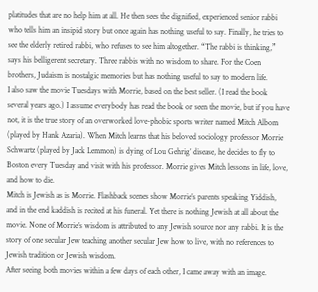platitudes that are no help him at all. He then sees the dignified, experienced senior rabbi who tells him an insipid story but once again has nothing useful to say. Finally, he tries to see the elderly retired rabbi, who refuses to see him altogether. “The rabbi is thinking,” says his belligerent secretary. Three rabbis with no wisdom to share. For the Coen brothers, Judaism is nostalgic memories but has nothing useful to say to modern life.
I also saw the movie Tuesdays with Morrie, based on the best seller. (I read the book several years ago.) I assume everybody has read the book or seen the movie, but if you have not, it is the true story of an overworked love-phobic sports writer named Mitch Albom (played by Hank Azaria). When Mitch learns that his beloved sociology professor Morrie Schwartz (played by Jack Lemmon) is dying of Lou Gehrig’ disease, he decides to fly to Boston every Tuesday and visit with his professor. Morrie gives Mitch lessons in life, love, and how to die.
Mitch is Jewish as is Morrie. Flashback scenes show Morrie’s parents speaking Yiddish, and in the end kaddish is recited at his funeral. Yet there is nothing Jewish at all about the movie. None of Morrie’s wisdom is attributed to any Jewish source nor any rabbi. It is the story of one secular Jew teaching another secular Jew how to live, with no references to Jewish tradition or Jewish wisdom.
After seeing both movies within a few days of each other, I came away with an image.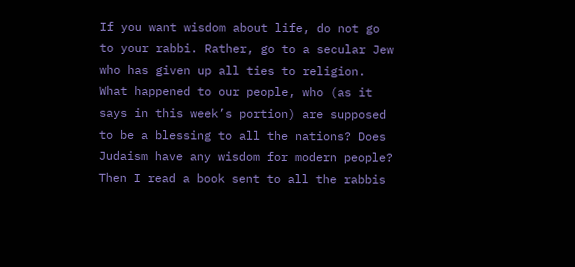If you want wisdom about life, do not go to your rabbi. Rather, go to a secular Jew who has given up all ties to religion. What happened to our people, who (as it says in this week’s portion) are supposed to be a blessing to all the nations? Does Judaism have any wisdom for modern people?
Then I read a book sent to all the rabbis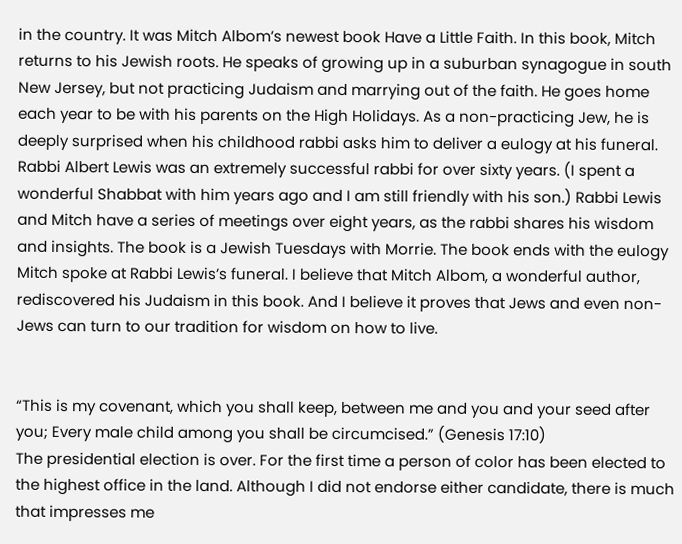in the country. It was Mitch Albom’s newest book Have a Little Faith. In this book, Mitch returns to his Jewish roots. He speaks of growing up in a suburban synagogue in south New Jersey, but not practicing Judaism and marrying out of the faith. He goes home each year to be with his parents on the High Holidays. As a non-practicing Jew, he is deeply surprised when his childhood rabbi asks him to deliver a eulogy at his funeral.
Rabbi Albert Lewis was an extremely successful rabbi for over sixty years. (I spent a wonderful Shabbat with him years ago and I am still friendly with his son.) Rabbi Lewis and Mitch have a series of meetings over eight years, as the rabbi shares his wisdom and insights. The book is a Jewish Tuesdays with Morrie. The book ends with the eulogy Mitch spoke at Rabbi Lewis’s funeral. I believe that Mitch Albom, a wonderful author, rediscovered his Judaism in this book. And I believe it proves that Jews and even non-Jews can turn to our tradition for wisdom on how to live.


“This is my covenant, which you shall keep, between me and you and your seed after you; Every male child among you shall be circumcised.” (Genesis 17:10)
The presidential election is over. For the first time a person of color has been elected to the highest office in the land. Although I did not endorse either candidate, there is much that impresses me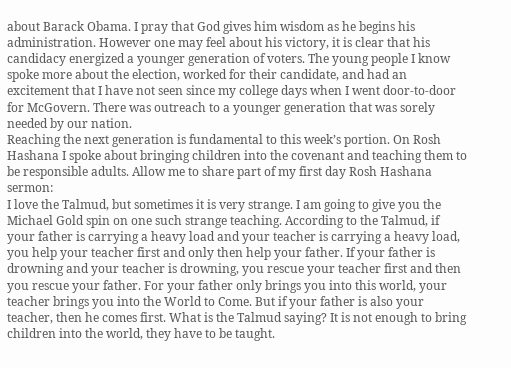about Barack Obama. I pray that God gives him wisdom as he begins his administration. However one may feel about his victory, it is clear that his candidacy energized a younger generation of voters. The young people I know spoke more about the election, worked for their candidate, and had an excitement that I have not seen since my college days when I went door-to-door for McGovern. There was outreach to a younger generation that was sorely needed by our nation.
Reaching the next generation is fundamental to this week’s portion. On Rosh Hashana I spoke about bringing children into the covenant and teaching them to be responsible adults. Allow me to share part of my first day Rosh Hashana sermon:
I love the Talmud, but sometimes it is very strange. I am going to give you the Michael Gold spin on one such strange teaching. According to the Talmud, if your father is carrying a heavy load and your teacher is carrying a heavy load, you help your teacher first and only then help your father. If your father is drowning and your teacher is drowning, you rescue your teacher first and then you rescue your father. For your father only brings you into this world, your teacher brings you into the World to Come. But if your father is also your teacher, then he comes first. What is the Talmud saying? It is not enough to bring children into the world, they have to be taught.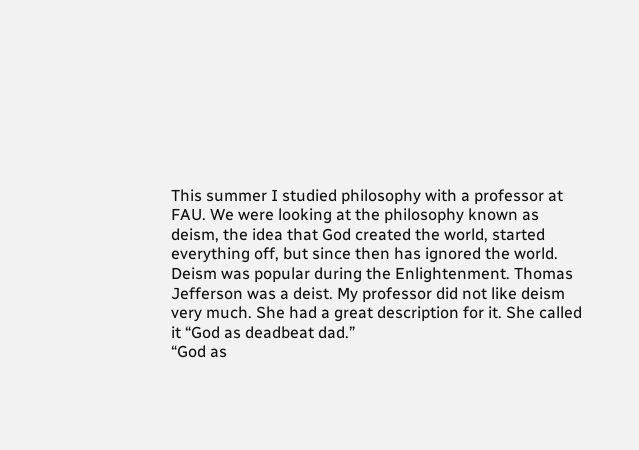This summer I studied philosophy with a professor at FAU. We were looking at the philosophy known as deism, the idea that God created the world, started everything off, but since then has ignored the world. Deism was popular during the Enlightenment. Thomas Jefferson was a deist. My professor did not like deism very much. She had a great description for it. She called it “God as deadbeat dad.”
“God as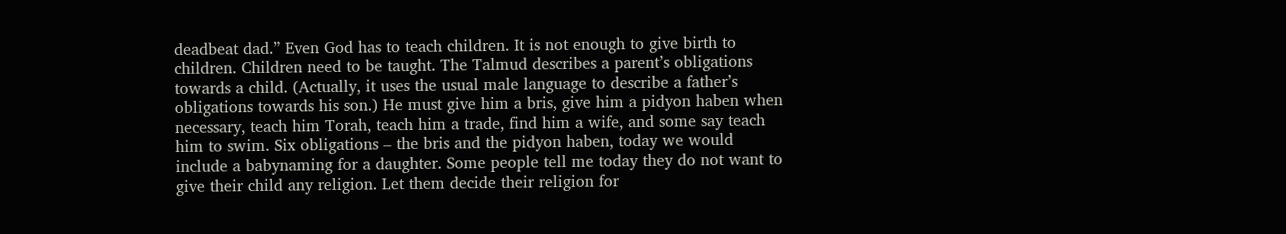deadbeat dad.” Even God has to teach children. It is not enough to give birth to children. Children need to be taught. The Talmud describes a parent’s obligations towards a child. (Actually, it uses the usual male language to describe a father’s obligations towards his son.) He must give him a bris, give him a pidyon haben when necessary, teach him Torah, teach him a trade, find him a wife, and some say teach him to swim. Six obligations – the bris and the pidyon haben, today we would include a babynaming for a daughter. Some people tell me today they do not want to give their child any religion. Let them decide their religion for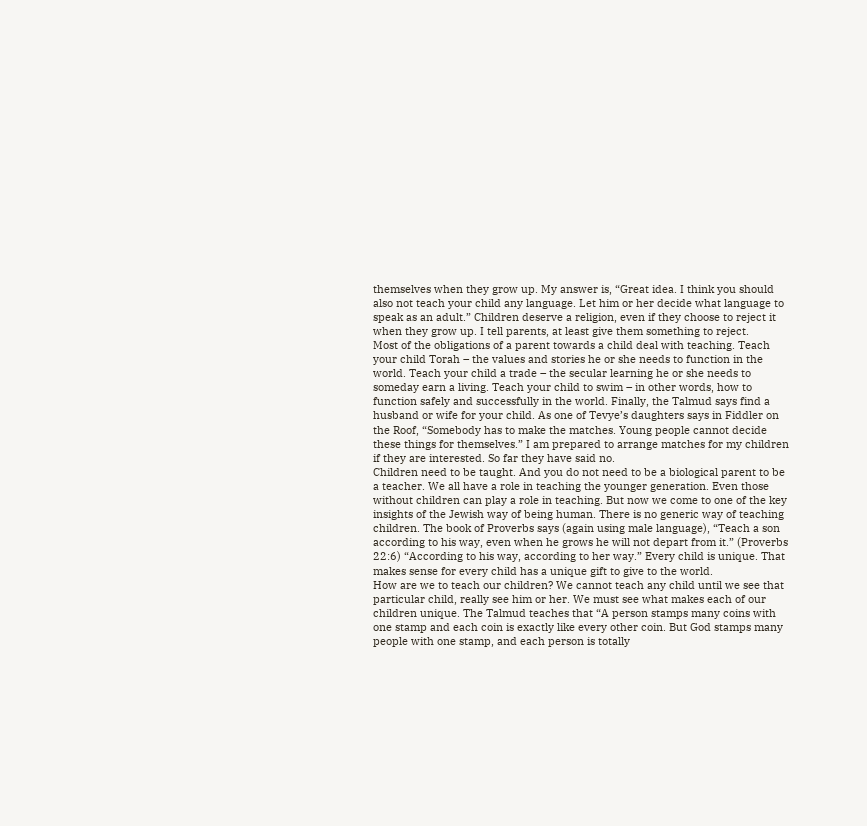themselves when they grow up. My answer is, “Great idea. I think you should also not teach your child any language. Let him or her decide what language to speak as an adult.” Children deserve a religion, even if they choose to reject it when they grow up. I tell parents, at least give them something to reject.
Most of the obligations of a parent towards a child deal with teaching. Teach your child Torah – the values and stories he or she needs to function in the world. Teach your child a trade – the secular learning he or she needs to someday earn a living. Teach your child to swim – in other words, how to function safely and successfully in the world. Finally, the Talmud says find a husband or wife for your child. As one of Tevye’s daughters says in Fiddler on the Roof, “Somebody has to make the matches. Young people cannot decide these things for themselves.” I am prepared to arrange matches for my children if they are interested. So far they have said no.
Children need to be taught. And you do not need to be a biological parent to be a teacher. We all have a role in teaching the younger generation. Even those without children can play a role in teaching. But now we come to one of the key insights of the Jewish way of being human. There is no generic way of teaching children. The book of Proverbs says (again using male language), “Teach a son according to his way, even when he grows he will not depart from it.” (Proverbs 22:6) “According to his way, according to her way.” Every child is unique. That makes sense for every child has a unique gift to give to the world.
How are we to teach our children? We cannot teach any child until we see that particular child, really see him or her. We must see what makes each of our children unique. The Talmud teaches that “A person stamps many coins with one stamp and each coin is exactly like every other coin. But God stamps many people with one stamp, and each person is totally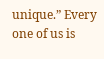unique.” Every one of us is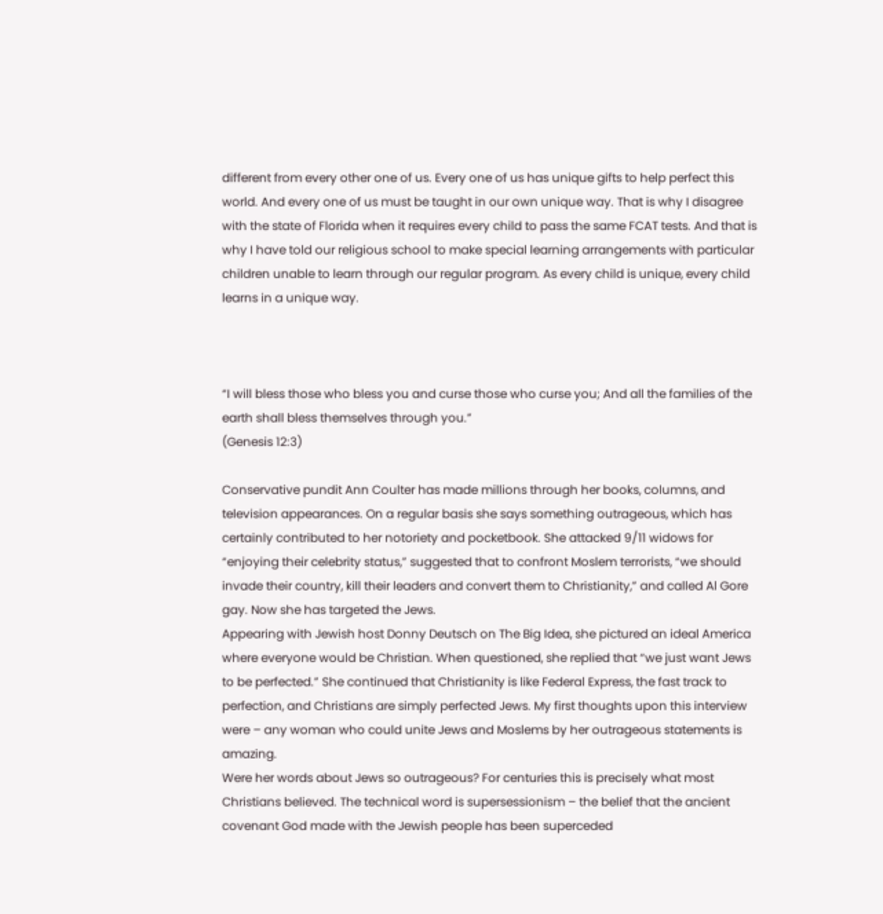different from every other one of us. Every one of us has unique gifts to help perfect this world. And every one of us must be taught in our own unique way. That is why I disagree with the state of Florida when it requires every child to pass the same FCAT tests. And that is why I have told our religious school to make special learning arrangements with particular children unable to learn through our regular program. As every child is unique, every child learns in a unique way.



“I will bless those who bless you and curse those who curse you; And all the families of the earth shall bless themselves through you.”
(Genesis 12:3)

Conservative pundit Ann Coulter has made millions through her books, columns, and television appearances. On a regular basis she says something outrageous, which has certainly contributed to her notoriety and pocketbook. She attacked 9/11 widows for “enjoying their celebrity status,” suggested that to confront Moslem terrorists, “we should invade their country, kill their leaders and convert them to Christianity,” and called Al Gore gay. Now she has targeted the Jews.
Appearing with Jewish host Donny Deutsch on The Big Idea, she pictured an ideal America where everyone would be Christian. When questioned, she replied that “we just want Jews to be perfected.” She continued that Christianity is like Federal Express, the fast track to perfection, and Christians are simply perfected Jews. My first thoughts upon this interview were – any woman who could unite Jews and Moslems by her outrageous statements is amazing.
Were her words about Jews so outrageous? For centuries this is precisely what most Christians believed. The technical word is supersessionism – the belief that the ancient covenant God made with the Jewish people has been superceded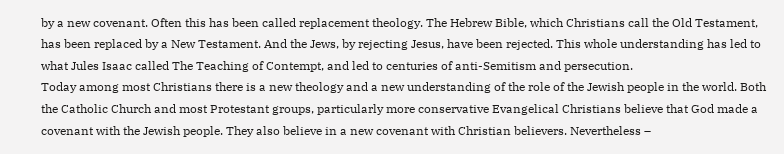by a new covenant. Often this has been called replacement theology. The Hebrew Bible, which Christians call the Old Testament, has been replaced by a New Testament. And the Jews, by rejecting Jesus, have been rejected. This whole understanding has led to what Jules Isaac called The Teaching of Contempt, and led to centuries of anti-Semitism and persecution.
Today among most Christians there is a new theology and a new understanding of the role of the Jewish people in the world. Both the Catholic Church and most Protestant groups, particularly more conservative Evangelical Christians believe that God made a covenant with the Jewish people. They also believe in a new covenant with Christian believers. Nevertheless –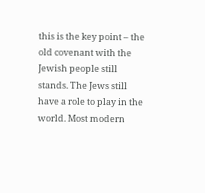this is the key point – the old covenant with the Jewish people still stands. The Jews still have a role to play in the world. Most modern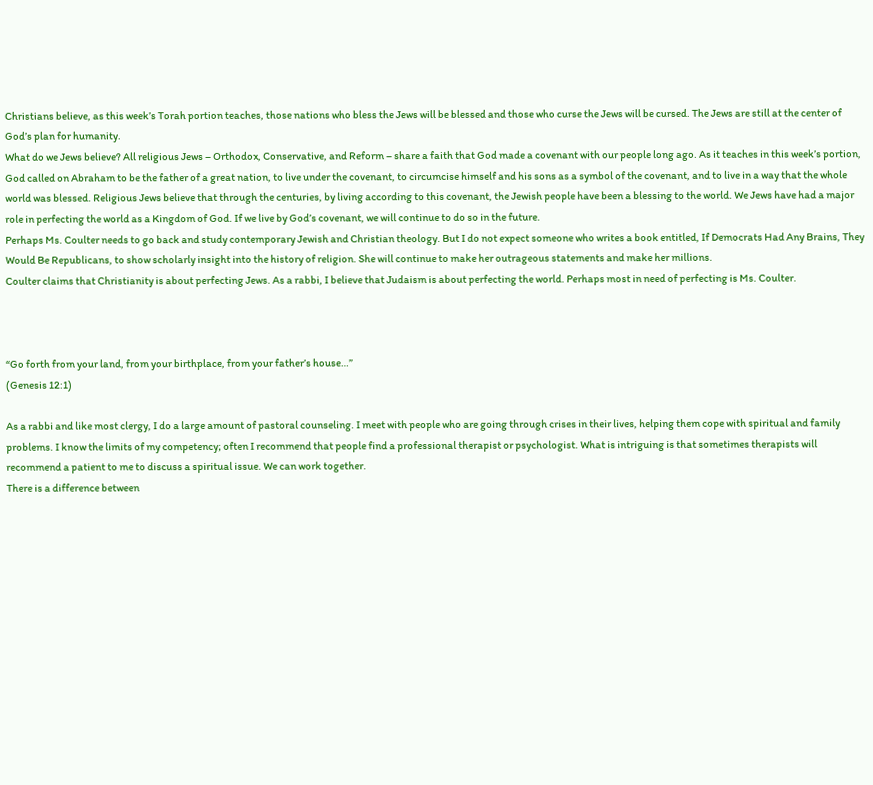Christians believe, as this week’s Torah portion teaches, those nations who bless the Jews will be blessed and those who curse the Jews will be cursed. The Jews are still at the center of God’s plan for humanity.
What do we Jews believe? All religious Jews – Orthodox, Conservative, and Reform – share a faith that God made a covenant with our people long ago. As it teaches in this week’s portion, God called on Abraham to be the father of a great nation, to live under the covenant, to circumcise himself and his sons as a symbol of the covenant, and to live in a way that the whole world was blessed. Religious Jews believe that through the centuries, by living according to this covenant, the Jewish people have been a blessing to the world. We Jews have had a major role in perfecting the world as a Kingdom of God. If we live by God’s covenant, we will continue to do so in the future.
Perhaps Ms. Coulter needs to go back and study contemporary Jewish and Christian theology. But I do not expect someone who writes a book entitled, If Democrats Had Any Brains, They Would Be Republicans, to show scholarly insight into the history of religion. She will continue to make her outrageous statements and make her millions.
Coulter claims that Christianity is about perfecting Jews. As a rabbi, I believe that Judaism is about perfecting the world. Perhaps most in need of perfecting is Ms. Coulter.



“Go forth from your land, from your birthplace, from your father’s house…”
(Genesis 12:1)

As a rabbi and like most clergy, I do a large amount of pastoral counseling. I meet with people who are going through crises in their lives, helping them cope with spiritual and family problems. I know the limits of my competency; often I recommend that people find a professional therapist or psychologist. What is intriguing is that sometimes therapists will recommend a patient to me to discuss a spiritual issue. We can work together.
There is a difference between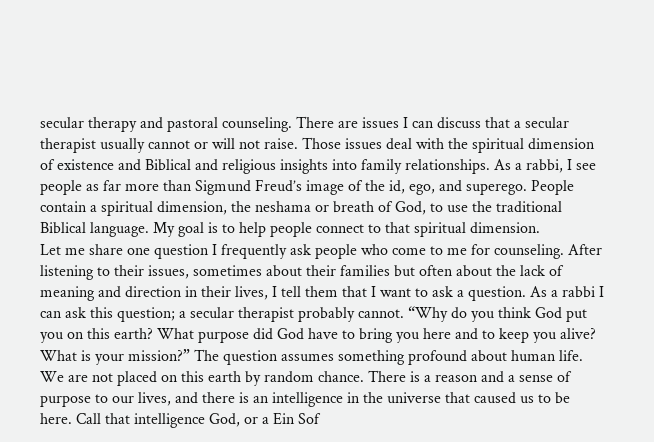secular therapy and pastoral counseling. There are issues I can discuss that a secular therapist usually cannot or will not raise. Those issues deal with the spiritual dimension of existence and Biblical and religious insights into family relationships. As a rabbi, I see people as far more than Sigmund Freud’s image of the id, ego, and superego. People contain a spiritual dimension, the neshama or breath of God, to use the traditional Biblical language. My goal is to help people connect to that spiritual dimension.
Let me share one question I frequently ask people who come to me for counseling. After listening to their issues, sometimes about their families but often about the lack of meaning and direction in their lives, I tell them that I want to ask a question. As a rabbi I can ask this question; a secular therapist probably cannot. “Why do you think God put you on this earth? What purpose did God have to bring you here and to keep you alive? What is your mission?” The question assumes something profound about human life. We are not placed on this earth by random chance. There is a reason and a sense of purpose to our lives, and there is an intelligence in the universe that caused us to be here. Call that intelligence God, or a Ein Sof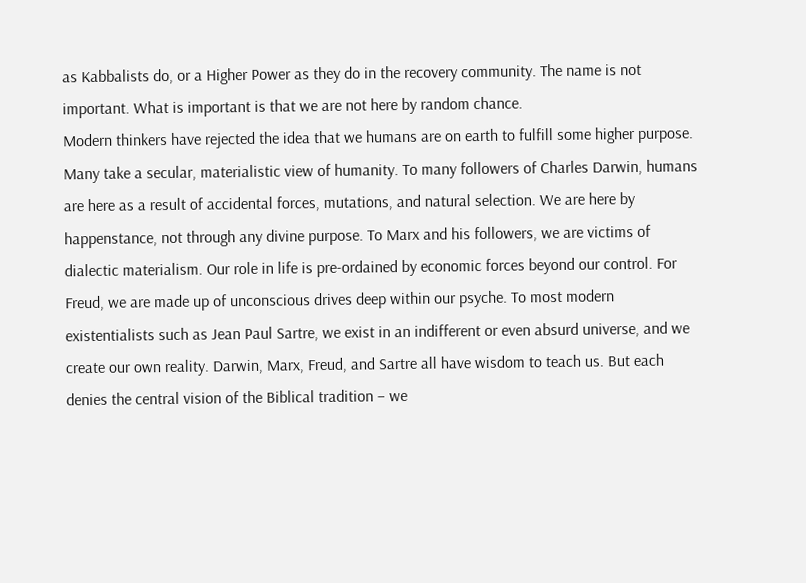as Kabbalists do, or a Higher Power as they do in the recovery community. The name is not important. What is important is that we are not here by random chance.
Modern thinkers have rejected the idea that we humans are on earth to fulfill some higher purpose. Many take a secular, materialistic view of humanity. To many followers of Charles Darwin, humans are here as a result of accidental forces, mutations, and natural selection. We are here by happenstance, not through any divine purpose. To Marx and his followers, we are victims of dialectic materialism. Our role in life is pre-ordained by economic forces beyond our control. For Freud, we are made up of unconscious drives deep within our psyche. To most modern existentialists such as Jean Paul Sartre, we exist in an indifferent or even absurd universe, and we create our own reality. Darwin, Marx, Freud, and Sartre all have wisdom to teach us. But each denies the central vision of the Biblical tradition – we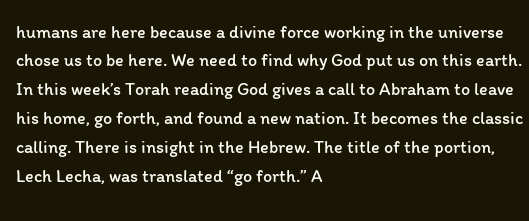humans are here because a divine force working in the universe chose us to be here. We need to find why God put us on this earth.
In this week’s Torah reading God gives a call to Abraham to leave his home, go forth, and found a new nation. It becomes the classic calling. There is insight in the Hebrew. The title of the portion, Lech Lecha, was translated “go forth.” A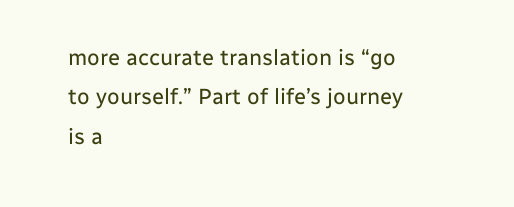more accurate translation is “go to yourself.” Part of life’s journey is a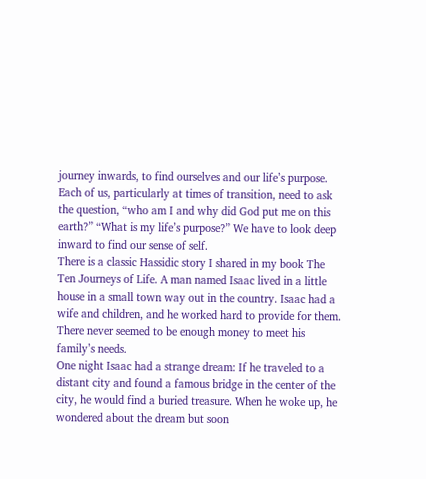journey inwards, to find ourselves and our life’s purpose. Each of us, particularly at times of transition, need to ask the question, “who am I and why did God put me on this earth?” “What is my life’s purpose?” We have to look deep inward to find our sense of self.
There is a classic Hassidic story I shared in my book The Ten Journeys of Life. A man named Isaac lived in a little house in a small town way out in the country. Isaac had a wife and children, and he worked hard to provide for them. There never seemed to be enough money to meet his family’s needs.
One night Isaac had a strange dream: If he traveled to a distant city and found a famous bridge in the center of the city, he would find a buried treasure. When he woke up, he wondered about the dream but soon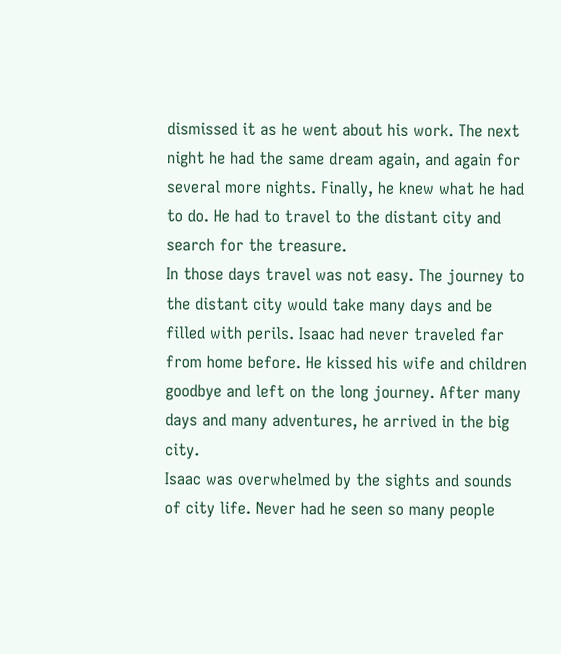dismissed it as he went about his work. The next night he had the same dream again, and again for several more nights. Finally, he knew what he had to do. He had to travel to the distant city and search for the treasure.
In those days travel was not easy. The journey to the distant city would take many days and be filled with perils. Isaac had never traveled far from home before. He kissed his wife and children goodbye and left on the long journey. After many days and many adventures, he arrived in the big city.
Isaac was overwhelmed by the sights and sounds of city life. Never had he seen so many people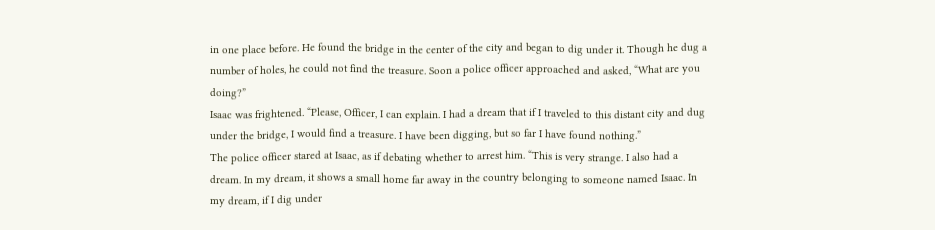in one place before. He found the bridge in the center of the city and began to dig under it. Though he dug a number of holes, he could not find the treasure. Soon a police officer approached and asked, “What are you doing?”
Isaac was frightened. “Please, Officer, I can explain. I had a dream that if I traveled to this distant city and dug under the bridge, I would find a treasure. I have been digging, but so far I have found nothing.”
The police officer stared at Isaac, as if debating whether to arrest him. “This is very strange. I also had a dream. In my dream, it shows a small home far away in the country belonging to someone named Isaac. In my dream, if I dig under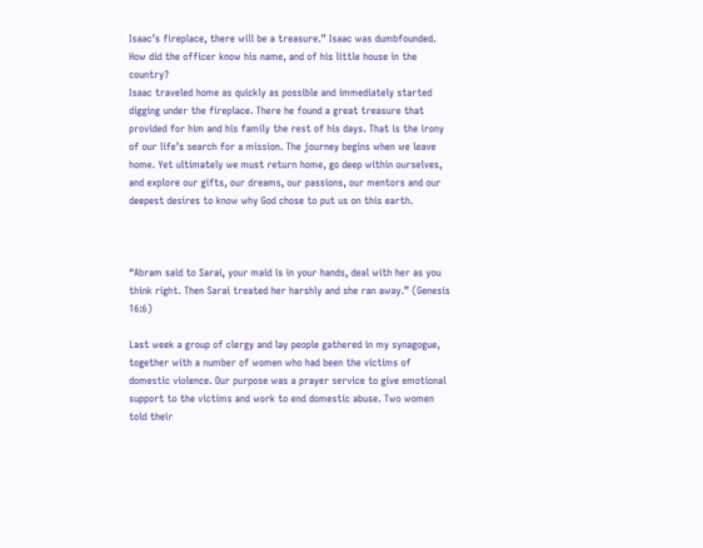Isaac’s fireplace, there will be a treasure.” Isaac was dumbfounded. How did the officer know his name, and of his little house in the country?
Isaac traveled home as quickly as possible and immediately started digging under the fireplace. There he found a great treasure that provided for him and his family the rest of his days. That is the irony of our life’s search for a mission. The journey begins when we leave home. Yet ultimately we must return home, go deep within ourselves, and explore our gifts, our dreams, our passions, our mentors and our deepest desires to know why God chose to put us on this earth.



“Abram said to Sarai, your maid is in your hands, deal with her as you think right. Then Sarai treated her harshly and she ran away.” (Genesis 16:6)

Last week a group of clergy and lay people gathered in my synagogue, together with a number of women who had been the victims of domestic violence. Our purpose was a prayer service to give emotional support to the victims and work to end domestic abuse. Two women told their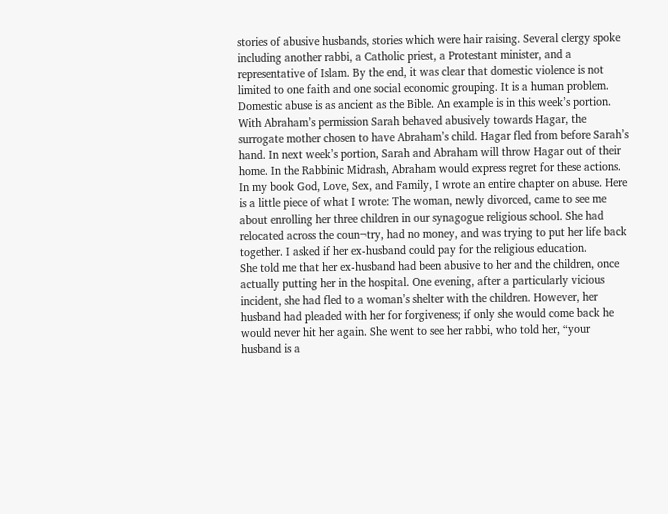stories of abusive husbands, stories which were hair raising. Several clergy spoke including another rabbi, a Catholic priest, a Protestant minister, and a representative of Islam. By the end, it was clear that domestic violence is not limited to one faith and one social economic grouping. It is a human problem.
Domestic abuse is as ancient as the Bible. An example is in this week’s portion. With Abraham’s permission Sarah behaved abusively towards Hagar, the surrogate mother chosen to have Abraham’s child. Hagar fled from before Sarah’s hand. In next week’s portion, Sarah and Abraham will throw Hagar out of their home. In the Rabbinic Midrash, Abraham would express regret for these actions.
In my book God, Love, Sex, and Family, I wrote an entire chapter on abuse. Here is a little piece of what I wrote: The woman, newly divorced, came to see me about enrolling her three children in our synagogue religious school. She had relocated across the coun¬try, had no money, and was trying to put her life back together. I asked if her ex-husband could pay for the religious education.
She told me that her ex-husband had been abusive to her and the children, once actually putting her in the hospital. One evening, after a particularly vicious incident, she had fled to a woman’s shelter with the children. However, her husband had pleaded with her for forgiveness; if only she would come back he would never hit her again. She went to see her rabbi, who told her, “your husband is a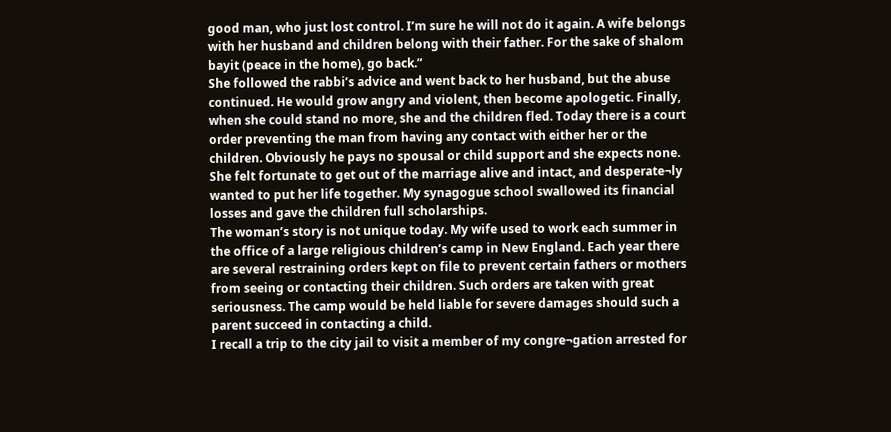good man, who just lost control. I’m sure he will not do it again. A wife belongs with her husband and children belong with their father. For the sake of shalom bayit (peace in the home), go back.”
She followed the rabbi’s advice and went back to her husband, but the abuse continued. He would grow angry and violent, then become apologetic. Finally, when she could stand no more, she and the children fled. Today there is a court order preventing the man from having any contact with either her or the children. Obviously he pays no spousal or child support and she expects none. She felt fortunate to get out of the marriage alive and intact, and desperate¬ly wanted to put her life together. My synagogue school swallowed its financial losses and gave the children full scholarships.
The woman’s story is not unique today. My wife used to work each summer in the office of a large religious children’s camp in New England. Each year there are several restraining orders kept on file to prevent certain fathers or mothers from seeing or contacting their children. Such orders are taken with great seriousness. The camp would be held liable for severe damages should such a parent succeed in contacting a child.
I recall a trip to the city jail to visit a member of my congre¬gation arrested for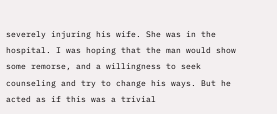severely injuring his wife. She was in the hospital. I was hoping that the man would show some remorse, and a willingness to seek counseling and try to change his ways. But he acted as if this was a trivial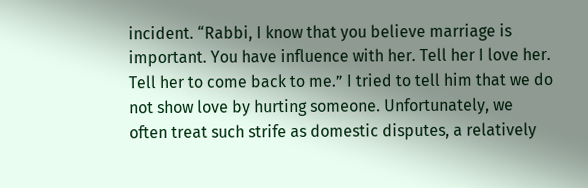incident. “Rabbi, I know that you believe marriage is important. You have influence with her. Tell her I love her. Tell her to come back to me.” I tried to tell him that we do not show love by hurting someone. Unfortunately, we often treat such strife as domestic disputes, a relatively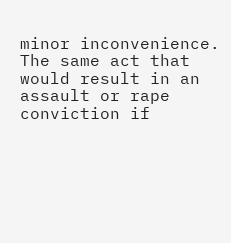minor inconvenience. The same act that would result in an assault or rape conviction if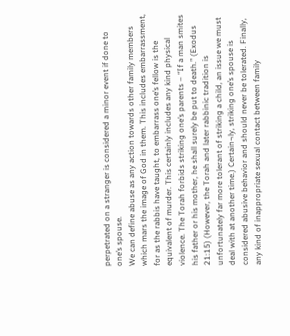perpetrated on a stranger is considered a minor event if done to one’s spouse.
We can define abuse as any action towards other family members which mars the image of God in them. This includes embarrassment, for as the rabbis have taught, to embarrass one’s fellow is the equivalent of murder. This certainly includes any kind physical violence. The Torah forbids striking one’s parents – “If a man smites his father or his mother, he shall surely be put to death.” (Exodus 21:15) (However, the Torah and later rabbinic tradition is unfortunately far more tolerant of striking a child, an issue we must deal with at another time.) Certain¬ly, striking one’s spouse is considered abusive behavior and should never be tolerated. Finally, any kind of inappropriate sexual contact between family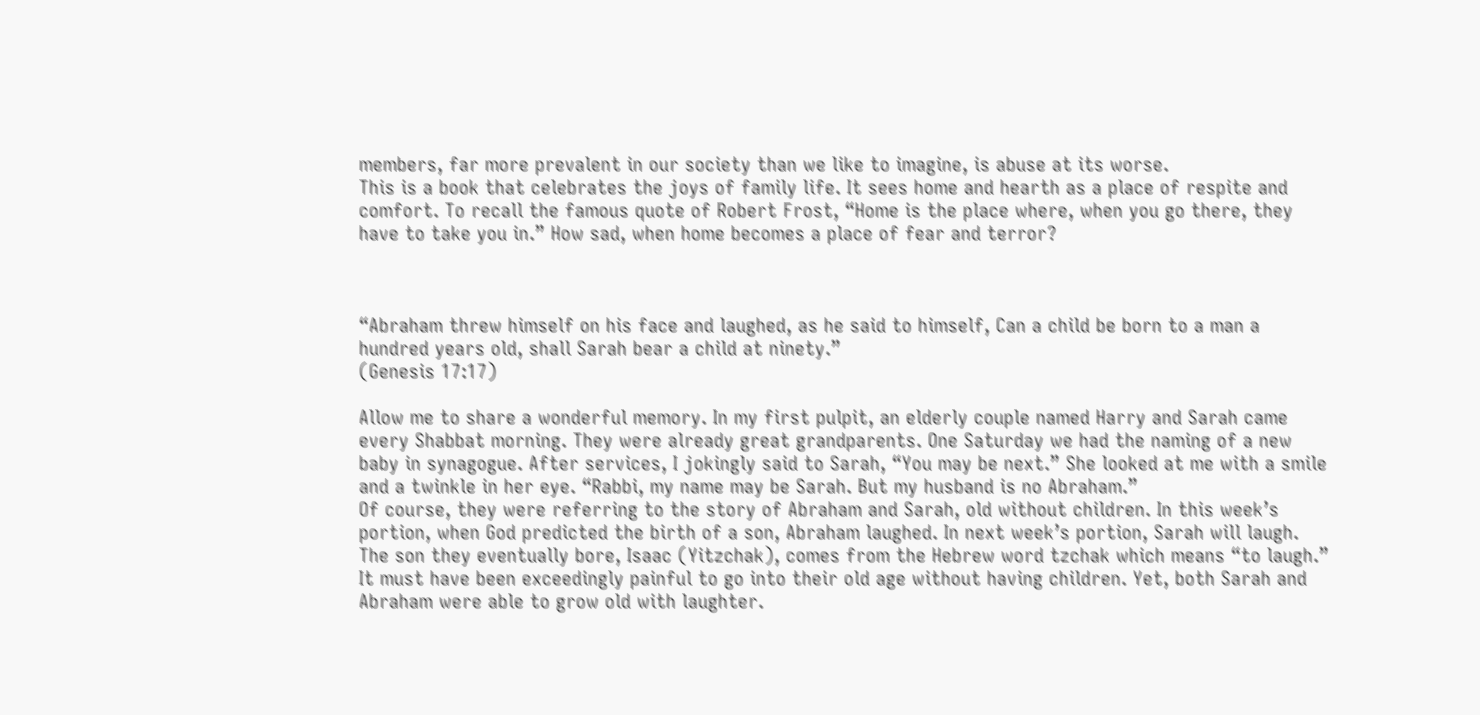members, far more prevalent in our society than we like to imagine, is abuse at its worse.
This is a book that celebrates the joys of family life. It sees home and hearth as a place of respite and comfort. To recall the famous quote of Robert Frost, “Home is the place where, when you go there, they have to take you in.” How sad, when home becomes a place of fear and terror?



“Abraham threw himself on his face and laughed, as he said to himself, Can a child be born to a man a hundred years old, shall Sarah bear a child at ninety.”
(Genesis 17:17)

Allow me to share a wonderful memory. In my first pulpit, an elderly couple named Harry and Sarah came every Shabbat morning. They were already great grandparents. One Saturday we had the naming of a new baby in synagogue. After services, I jokingly said to Sarah, “You may be next.” She looked at me with a smile and a twinkle in her eye. “Rabbi, my name may be Sarah. But my husband is no Abraham.”
Of course, they were referring to the story of Abraham and Sarah, old without children. In this week’s portion, when God predicted the birth of a son, Abraham laughed. In next week’s portion, Sarah will laugh. The son they eventually bore, Isaac (Yitzchak), comes from the Hebrew word tzchak which means “to laugh.” It must have been exceedingly painful to go into their old age without having children. Yet, both Sarah and Abraham were able to grow old with laughter.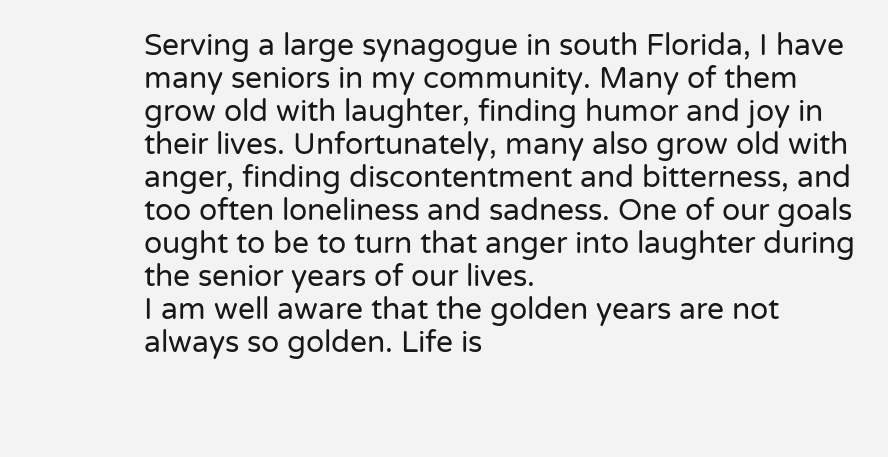Serving a large synagogue in south Florida, I have many seniors in my community. Many of them grow old with laughter, finding humor and joy in their lives. Unfortunately, many also grow old with anger, finding discontentment and bitterness, and too often loneliness and sadness. One of our goals ought to be to turn that anger into laughter during the senior years of our lives.
I am well aware that the golden years are not always so golden. Life is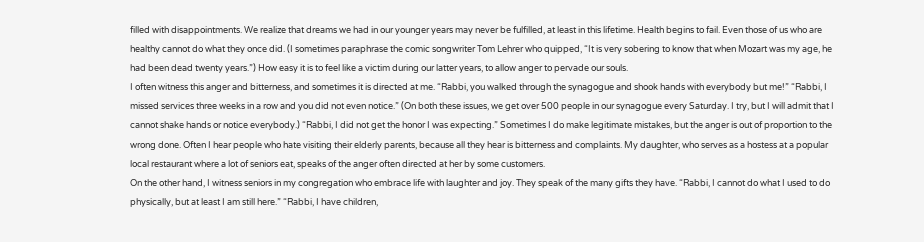filled with disappointments. We realize that dreams we had in our younger years may never be fulfilled, at least in this lifetime. Health begins to fail. Even those of us who are healthy cannot do what they once did. (I sometimes paraphrase the comic songwriter Tom Lehrer who quipped, “It is very sobering to know that when Mozart was my age, he had been dead twenty years.”) How easy it is to feel like a victim during our latter years, to allow anger to pervade our souls.
I often witness this anger and bitterness, and sometimes it is directed at me. “Rabbi, you walked through the synagogue and shook hands with everybody but me!” “Rabbi, I missed services three weeks in a row and you did not even notice.” (On both these issues, we get over 500 people in our synagogue every Saturday. I try, but I will admit that I cannot shake hands or notice everybody.) “Rabbi, I did not get the honor I was expecting.” Sometimes I do make legitimate mistakes, but the anger is out of proportion to the wrong done. Often I hear people who hate visiting their elderly parents, because all they hear is bitterness and complaints. My daughter, who serves as a hostess at a popular local restaurant where a lot of seniors eat, speaks of the anger often directed at her by some customers.
On the other hand, I witness seniors in my congregation who embrace life with laughter and joy. They speak of the many gifts they have. “Rabbi, I cannot do what I used to do physically, but at least I am still here.” “Rabbi, I have children,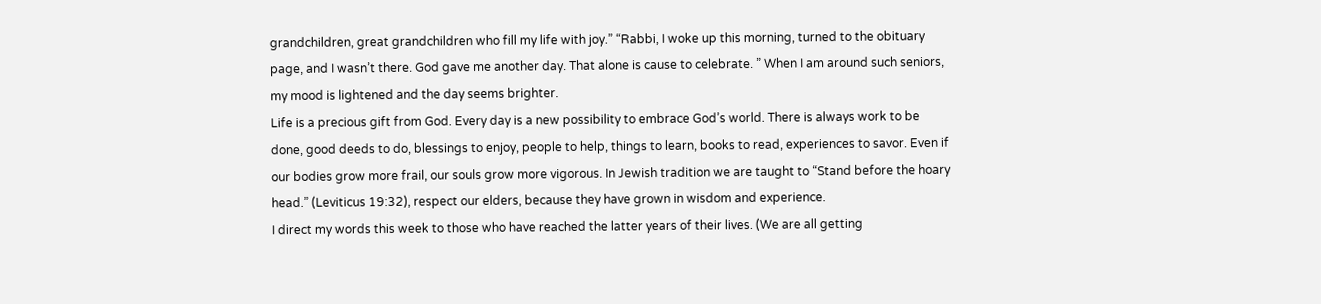grandchildren, great grandchildren who fill my life with joy.” “Rabbi, I woke up this morning, turned to the obituary page, and I wasn’t there. God gave me another day. That alone is cause to celebrate. ” When I am around such seniors, my mood is lightened and the day seems brighter.
Life is a precious gift from God. Every day is a new possibility to embrace God’s world. There is always work to be done, good deeds to do, blessings to enjoy, people to help, things to learn, books to read, experiences to savor. Even if our bodies grow more frail, our souls grow more vigorous. In Jewish tradition we are taught to “Stand before the hoary head.” (Leviticus 19:32), respect our elders, because they have grown in wisdom and experience.
I direct my words this week to those who have reached the latter years of their lives. (We are all getting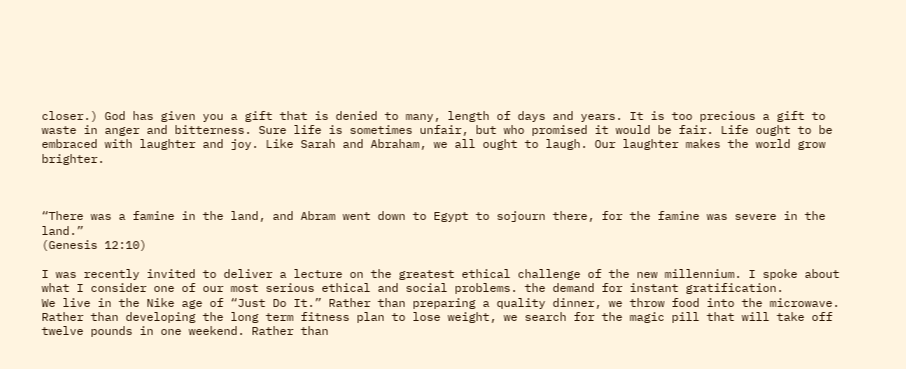closer.) God has given you a gift that is denied to many, length of days and years. It is too precious a gift to waste in anger and bitterness. Sure life is sometimes unfair, but who promised it would be fair. Life ought to be embraced with laughter and joy. Like Sarah and Abraham, we all ought to laugh. Our laughter makes the world grow brighter.



“There was a famine in the land, and Abram went down to Egypt to sojourn there, for the famine was severe in the land.”
(Genesis 12:10)

I was recently invited to deliver a lecture on the greatest ethical challenge of the new millennium. I spoke about what I consider one of our most serious ethical and social problems. the demand for instant gratification.
We live in the Nike age of “Just Do It.” Rather than preparing a quality dinner, we throw food into the microwave. Rather than developing the long term fitness plan to lose weight, we search for the magic pill that will take off twelve pounds in one weekend. Rather than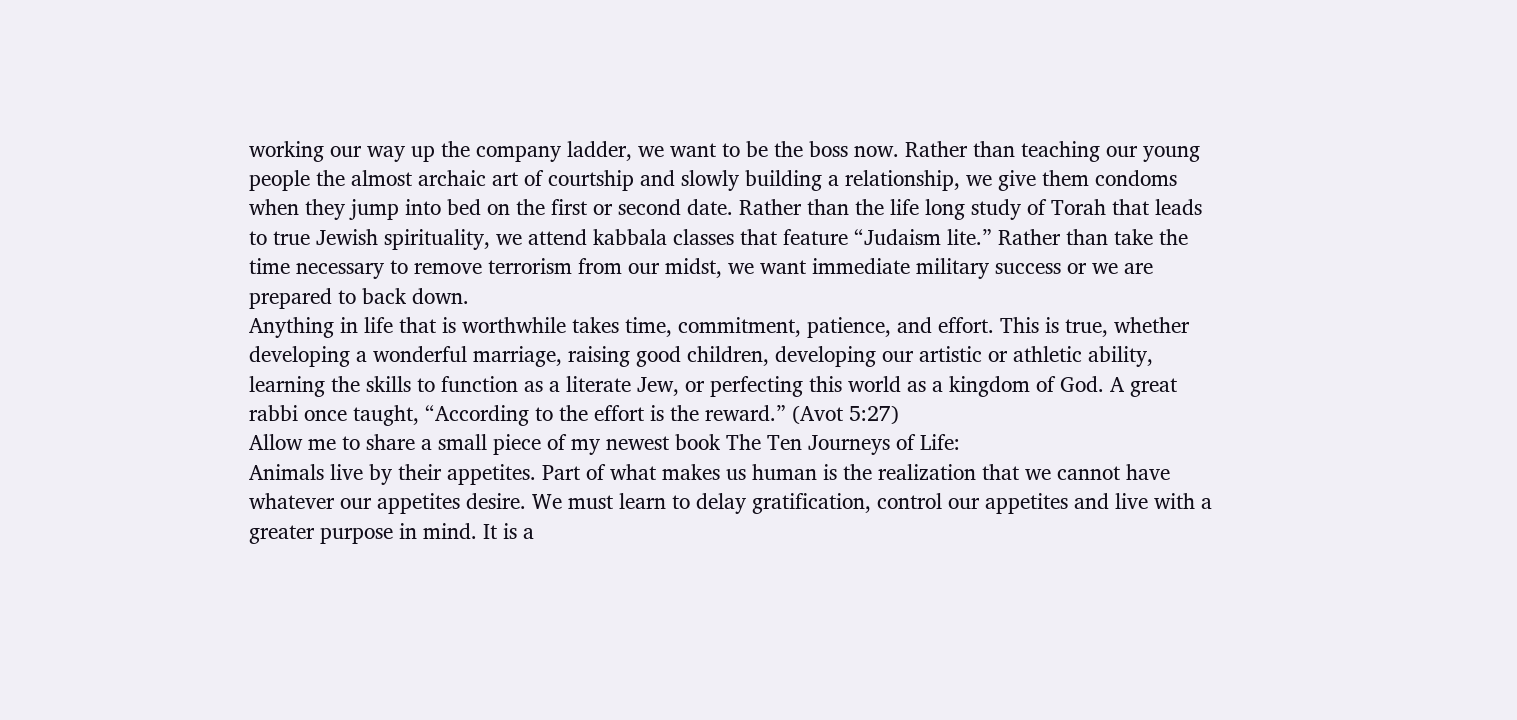working our way up the company ladder, we want to be the boss now. Rather than teaching our young people the almost archaic art of courtship and slowly building a relationship, we give them condoms when they jump into bed on the first or second date. Rather than the life long study of Torah that leads to true Jewish spirituality, we attend kabbala classes that feature “Judaism lite.” Rather than take the time necessary to remove terrorism from our midst, we want immediate military success or we are prepared to back down.
Anything in life that is worthwhile takes time, commitment, patience, and effort. This is true, whether developing a wonderful marriage, raising good children, developing our artistic or athletic ability, learning the skills to function as a literate Jew, or perfecting this world as a kingdom of God. A great rabbi once taught, “According to the effort is the reward.” (Avot 5:27)
Allow me to share a small piece of my newest book The Ten Journeys of Life:
Animals live by their appetites. Part of what makes us human is the realization that we cannot have whatever our appetites desire. We must learn to delay gratification, control our appetites and live with a greater purpose in mind. It is a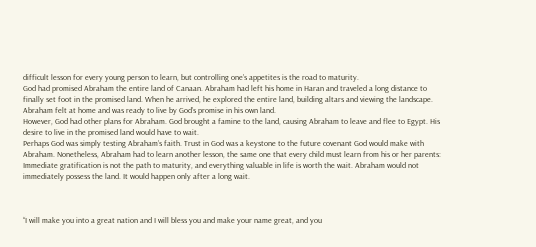difficult lesson for every young person to learn, but controlling one’s appetites is the road to maturity.
God had promised Abraham the entire land of Canaan. Abraham had left his home in Haran and traveled a long distance to finally set foot in the promised land. When he arrived, he explored the entire land, building altars and viewing the landscape. Abraham felt at home and was ready to live by God’s promise in his own land.
However, God had other plans for Abraham. God brought a famine to the land, causing Abraham to leave and flee to Egypt. His desire to live in the promised land would have to wait.
Perhaps God was simply testing Abraham’s faith. Trust in God was a keystone to the future covenant God would make with Abraham. Nonetheless, Abraham had to learn another lesson, the same one that every child must learn from his or her parents: Immediate gratification is not the path to maturity, and everything valuable in life is worth the wait. Abraham would not immediately possess the land. It would happen only after a long wait.



“I will make you into a great nation and I will bless you and make your name great, and you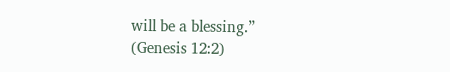will be a blessing.”
(Genesis 12:2)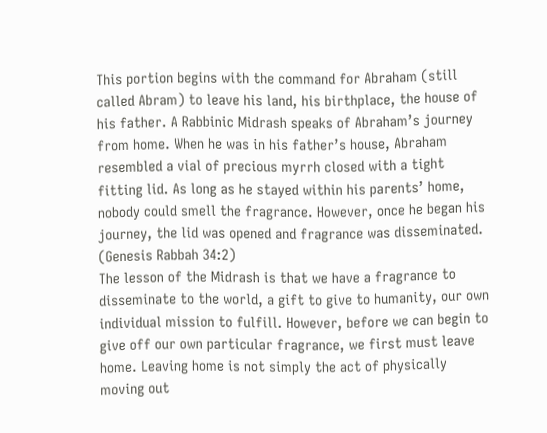This portion begins with the command for Abraham (still called Abram) to leave his land, his birthplace, the house of his father. A Rabbinic Midrash speaks of Abraham’s journey from home. When he was in his father’s house, Abraham resembled a vial of precious myrrh closed with a tight fitting lid. As long as he stayed within his parents’ home, nobody could smell the fragrance. However, once he began his journey, the lid was opened and fragrance was disseminated. (Genesis Rabbah 34:2)
The lesson of the Midrash is that we have a fragrance to disseminate to the world, a gift to give to humanity, our own individual mission to fulfill. However, before we can begin to give off our own particular fragrance, we first must leave home. Leaving home is not simply the act of physically moving out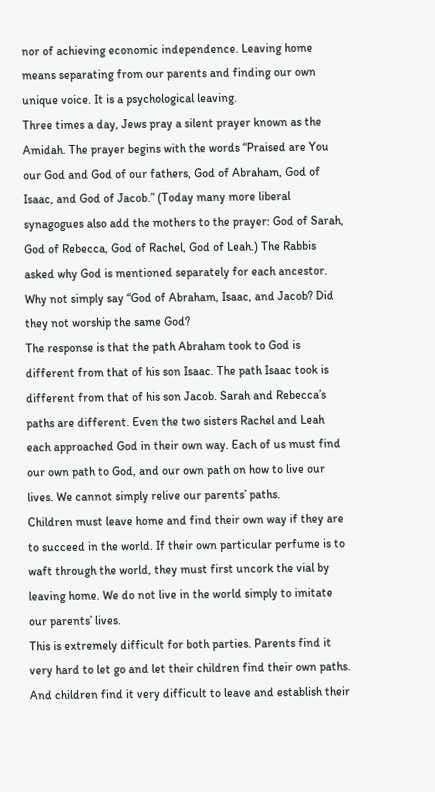nor of achieving economic independence. Leaving home means separating from our parents and finding our own unique voice. It is a psychological leaving.
Three times a day, Jews pray a silent prayer known as the Amidah. The prayer begins with the words “Praised are You our God and God of our fathers, God of Abraham, God of Isaac, and God of Jacob.” (Today many more liberal synagogues also add the mothers to the prayer: God of Sarah, God of Rebecca, God of Rachel, God of Leah.) The Rabbis asked why God is mentioned separately for each ancestor. Why not simply say “God of Abraham, Isaac, and Jacob? Did they not worship the same God?
The response is that the path Abraham took to God is different from that of his son Isaac. The path Isaac took is different from that of his son Jacob. Sarah and Rebecca’s paths are different. Even the two sisters Rachel and Leah each approached God in their own way. Each of us must find our own path to God, and our own path on how to live our lives. We cannot simply relive our parents’ paths.
Children must leave home and find their own way if they are to succeed in the world. If their own particular perfume is to waft through the world, they must first uncork the vial by leaving home. We do not live in the world simply to imitate our parents’ lives.
This is extremely difficult for both parties. Parents find it very hard to let go and let their children find their own paths. And children find it very difficult to leave and establish their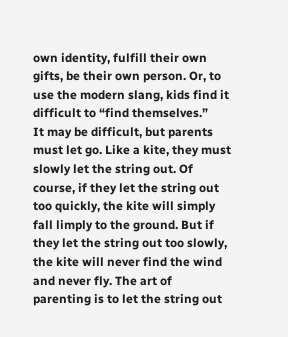own identity, fulfill their own gifts, be their own person. Or, to use the modern slang, kids find it difficult to “find themselves.”
It may be difficult, but parents must let go. Like a kite, they must slowly let the string out. Of course, if they let the string out too quickly, the kite will simply fall limply to the ground. But if they let the string out too slowly, the kite will never find the wind and never fly. The art of parenting is to let the string out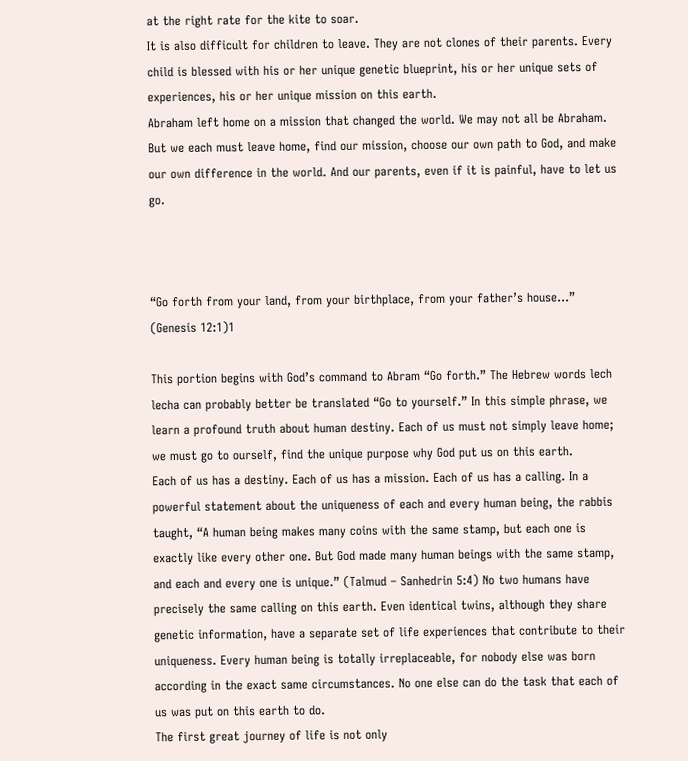at the right rate for the kite to soar.
It is also difficult for children to leave. They are not clones of their parents. Every child is blessed with his or her unique genetic blueprint, his or her unique sets of experiences, his or her unique mission on this earth.
Abraham left home on a mission that changed the world. We may not all be Abraham. But we each must leave home, find our mission, choose our own path to God, and make our own difference in the world. And our parents, even if it is painful, have to let us go.



“Go forth from your land, from your birthplace, from your father’s house…”
(Genesis 12:1)1

This portion begins with God’s command to Abram “Go forth.” The Hebrew words lech lecha can probably better be translated “Go to yourself.” In this simple phrase, we learn a profound truth about human destiny. Each of us must not simply leave home; we must go to ourself, find the unique purpose why God put us on this earth.
Each of us has a destiny. Each of us has a mission. Each of us has a calling. In a powerful statement about the uniqueness of each and every human being, the rabbis taught, “A human being makes many coins with the same stamp, but each one is exactly like every other one. But God made many human beings with the same stamp, and each and every one is unique.” (Talmud – Sanhedrin 5:4) No two humans have precisely the same calling on this earth. Even identical twins, although they share genetic information, have a separate set of life experiences that contribute to their uniqueness. Every human being is totally irreplaceable, for nobody else was born according in the exact same circumstances. No one else can do the task that each of us was put on this earth to do.
The first great journey of life is not only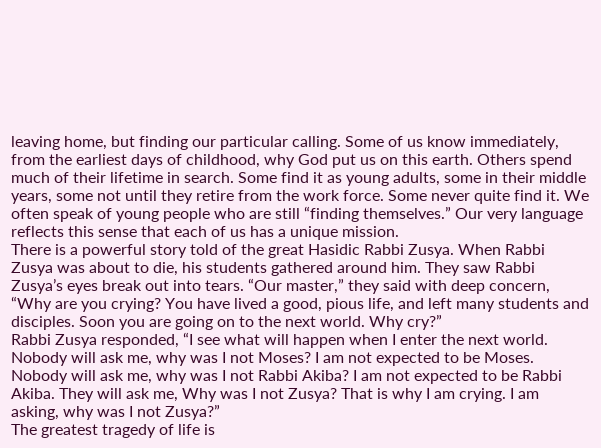leaving home, but finding our particular calling. Some of us know immediately, from the earliest days of childhood, why God put us on this earth. Others spend much of their lifetime in search. Some find it as young adults, some in their middle years, some not until they retire from the work force. Some never quite find it. We often speak of young people who are still “finding themselves.” Our very language reflects this sense that each of us has a unique mission.
There is a powerful story told of the great Hasidic Rabbi Zusya. When Rabbi Zusya was about to die, his students gathered around him. They saw Rabbi Zusya’s eyes break out into tears. “Our master,” they said with deep concern, “Why are you crying? You have lived a good, pious life, and left many students and disciples. Soon you are going on to the next world. Why cry?”
Rabbi Zusya responded, “I see what will happen when I enter the next world. Nobody will ask me, why was I not Moses? I am not expected to be Moses. Nobody will ask me, why was I not Rabbi Akiba? I am not expected to be Rabbi Akiba. They will ask me, Why was I not Zusya? That is why I am crying. I am asking, why was I not Zusya?”
The greatest tragedy of life is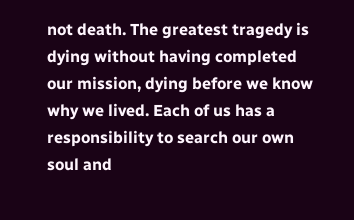not death. The greatest tragedy is dying without having completed our mission, dying before we know why we lived. Each of us has a responsibility to search our own soul and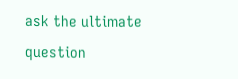ask the ultimate question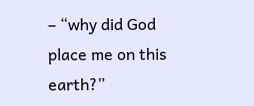– “why did God place me on this earth?”